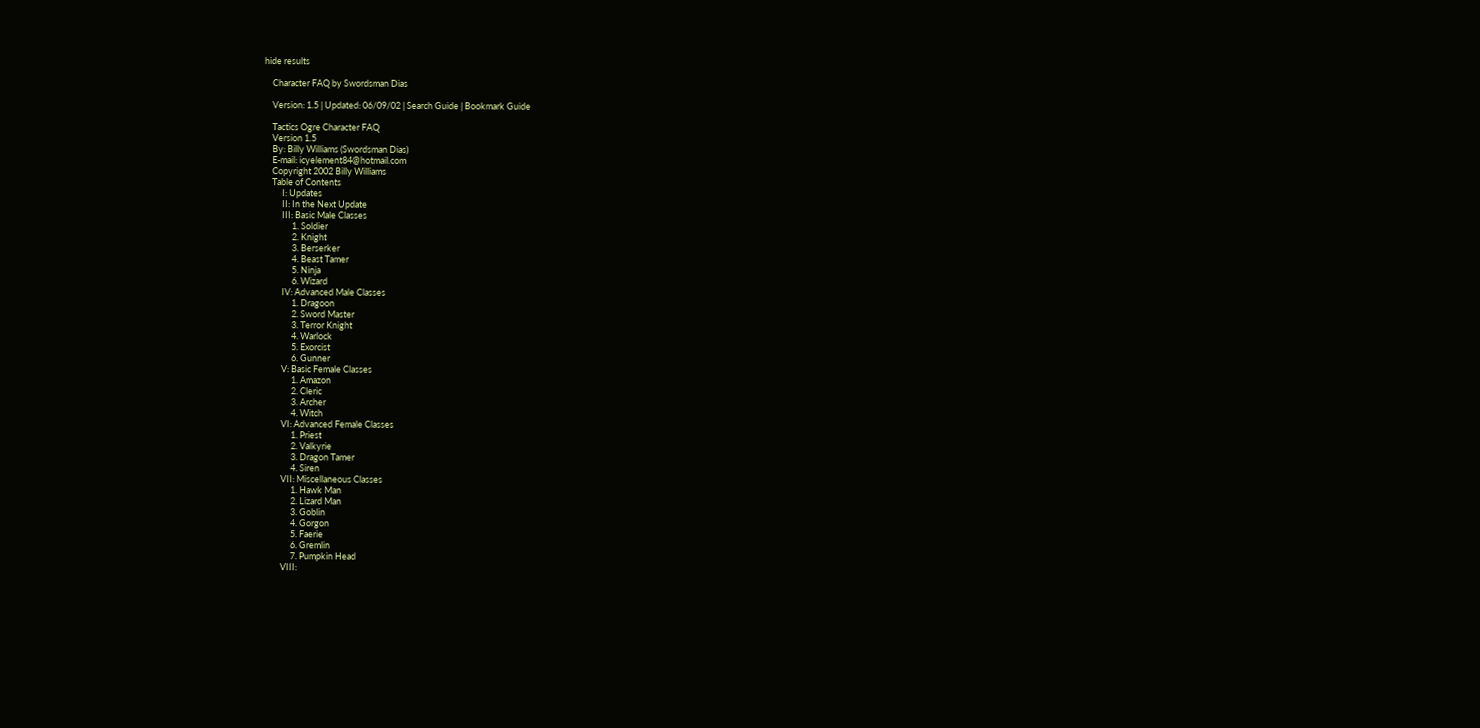hide results

    Character FAQ by Swordsman Dias

    Version: 1.5 | Updated: 06/09/02 | Search Guide | Bookmark Guide

    Tactics Ogre Character FAQ
    Version 1.5
    By: Billy Williams (Swordsman Dias)
    E-mail: icyelement84@hotmail.com
    Copyright 2002 Billy Williams
    Table of Contents
         I: Updates
         II: In the Next Update
         III: Basic Male Classes
              1. Soldier
              2. Knight
              3. Berserker
              4. Beast Tamer
              5. Ninja
              6. Wizard
         IV: Advanced Male Classes
              1. Dragoon
              2. Sword Master
              3. Terror Knight
              4. Warlock
              5. Exorcist
              6. Gunner
         V: Basic Female Classes
              1. Amazon
              2. Cleric
              3. Archer
              4. Witch
         VI: Advanced Female Classes
              1. Priest
              2. Valkyrie
              3. Dragon Tamer
              4. Siren
         VII: Miscellaneous Classes
              1. Hawk Man
              2. Lizard Man
              3. Goblin
              4. Gorgon
              5. Faerie
              6. Gremlin
              7. Pumpkin Head
         VIII: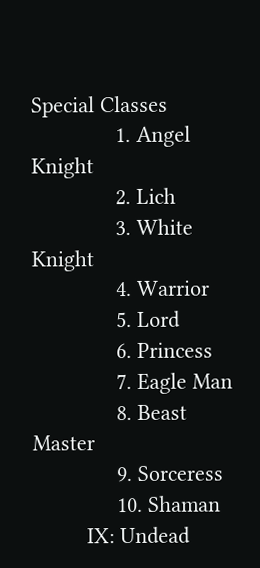Special Classes
              1. Angel Knight
              2. Lich
              3. White Knight
              4. Warrior
              5. Lord
              6. Princess
              7. Eagle Man
              8. Beast Master
              9. Sorceress
              10. Shaman
         IX: Undead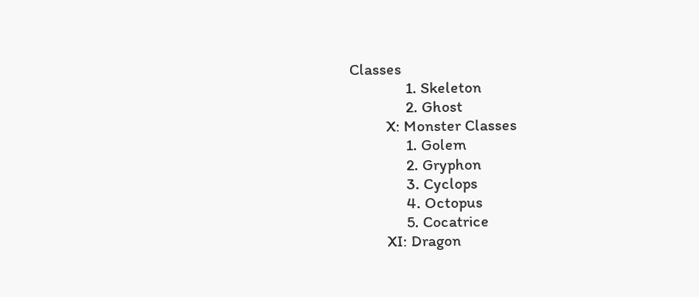Classes
              1. Skeleton
              2. Ghost
         X: Monster Classes
              1. Golem
              2. Gryphon
              3. Cyclops
              4. Octopus
              5. Cocatrice
         XI: Dragon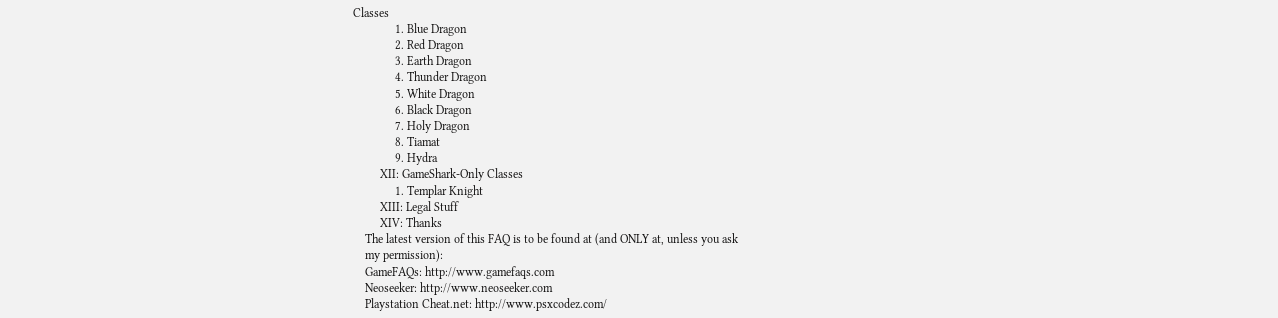Classes
              1. Blue Dragon
              2. Red Dragon
              3. Earth Dragon
              4. Thunder Dragon
              5. White Dragon
              6. Black Dragon
              7. Holy Dragon
              8. Tiamat
              9. Hydra
         XII: GameShark-Only Classes
              1. Templar Knight
         XIII: Legal Stuff
         XIV: Thanks
    The latest version of this FAQ is to be found at (and ONLY at, unless you ask
    my permission):
    GameFAQs: http://www.gamefaqs.com
    Neoseeker: http://www.neoseeker.com
    Playstation Cheat.net: http://www.psxcodez.com/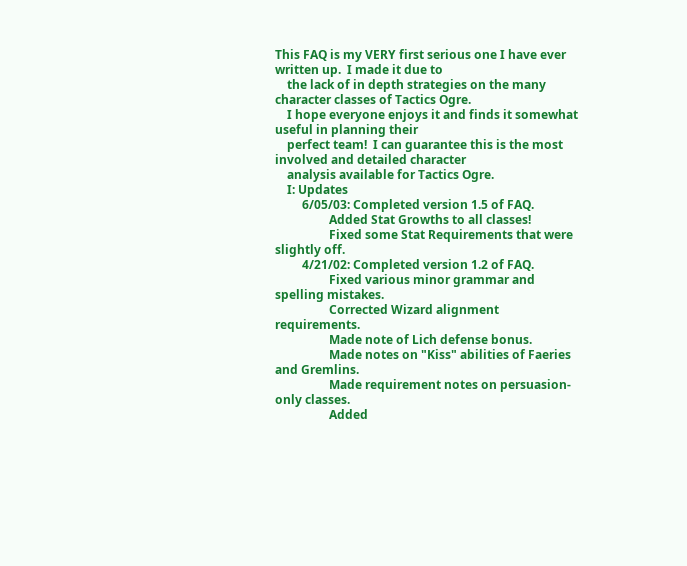This FAQ is my VERY first serious one I have ever written up.  I made it due to
    the lack of in depth strategies on the many character classes of Tactics Ogre.
    I hope everyone enjoys it and finds it somewhat useful in planning their
    perfect team!  I can guarantee this is the most involved and detailed character
    analysis available for Tactics Ogre.
    I: Updates
         6/05/03: Completed version 1.5 of FAQ.
                  Added Stat Growths to all classes!
                  Fixed some Stat Requirements that were slightly off.
         4/21/02: Completed version 1.2 of FAQ.
                  Fixed various minor grammar and spelling mistakes.
                  Corrected Wizard alignment requirements.
                  Made note of Lich defense bonus.
                  Made notes on "Kiss" abilities of Faeries and Gremlins.
                  Made requirement notes on persuasion-only classes.
                  Added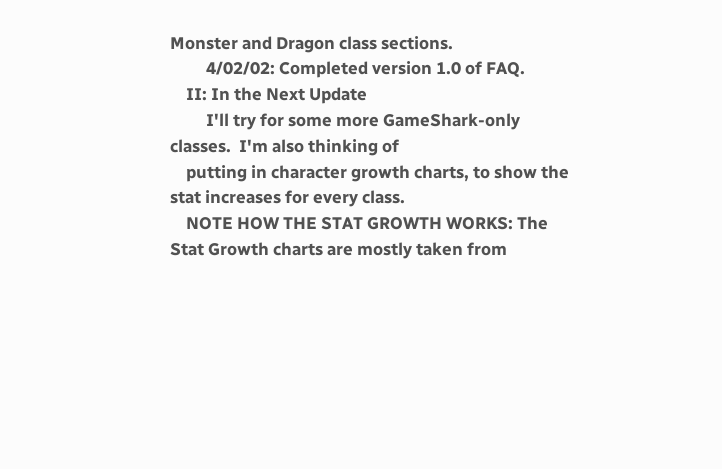Monster and Dragon class sections.
         4/02/02: Completed version 1.0 of FAQ.
    II: In the Next Update
         I'll try for some more GameShark-only classes.  I'm also thinking of
    putting in character growth charts, to show the stat increases for every class.
    NOTE HOW THE STAT GROWTH WORKS: The Stat Growth charts are mostly taken from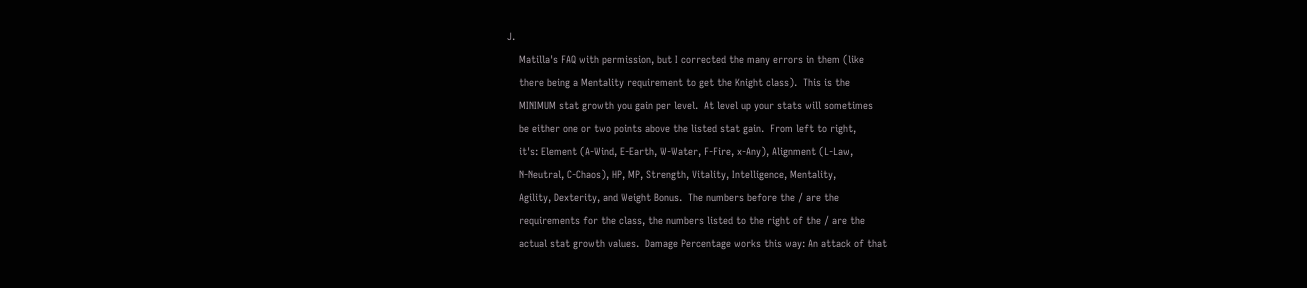J.
    Matilla's FAQ with permission, but I corrected the many errors in them (like
    there being a Mentality requirement to get the Knight class).  This is the
    MINIMUM stat growth you gain per level.  At level up your stats will sometimes
    be either one or two points above the listed stat gain.  From left to right,
    it's: Element (A-Wind, E-Earth, W-Water, F-Fire, x-Any), Alignment (L-Law,
    N-Neutral, C-Chaos), HP, MP, Strength, Vitality, Intelligence, Mentality,
    Agility, Dexterity, and Weight Bonus.  The numbers before the / are the
    requirements for the class, the numbers listed to the right of the / are the
    actual stat growth values.  Damage Percentage works this way: An attack of that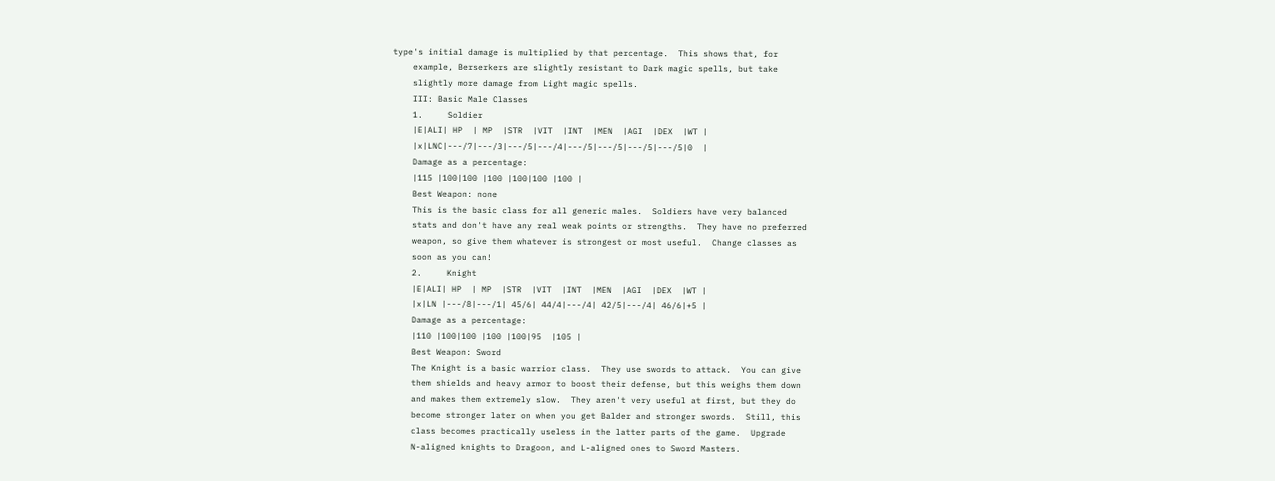type's initial damage is multiplied by that percentage.  This shows that, for
    example, Berserkers are slightly resistant to Dark magic spells, but take
    slightly more damage from Light magic spells.
    III: Basic Male Classes
    1.     Soldier
    |E|ALI| HP  | MP  |STR  |VIT  |INT  |MEN  |AGI  |DEX  |WT |
    |x|LNC|---/7|---/3|---/5|---/4|---/5|---/5|---/5|---/5|0  |
    Damage as a percentage:
    |115 |100|100 |100 |100|100 |100 |
    Best Weapon: none
    This is the basic class for all generic males.  Soldiers have very balanced
    stats and don't have any real weak points or strengths.  They have no preferred
    weapon, so give them whatever is strongest or most useful.  Change classes as
    soon as you can!
    2.     Knight
    |E|ALI| HP  | MP  |STR  |VIT  |INT  |MEN  |AGI  |DEX  |WT |
    |x|LN |---/8|---/1| 45/6| 44/4|---/4| 42/5|---/4| 46/6|+5 |
    Damage as a percentage:
    |110 |100|100 |100 |100|95  |105 |
    Best Weapon: Sword
    The Knight is a basic warrior class.  They use swords to attack.  You can give
    them shields and heavy armor to boost their defense, but this weighs them down
    and makes them extremely slow.  They aren't very useful at first, but they do
    become stronger later on when you get Balder and stronger swords.  Still, this
    class becomes practically useless in the latter parts of the game.  Upgrade
    N-aligned knights to Dragoon, and L-aligned ones to Sword Masters.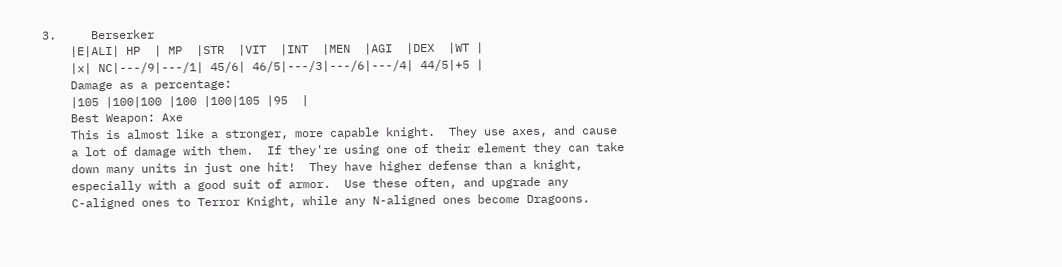3.     Berserker
    |E|ALI| HP  | MP  |STR  |VIT  |INT  |MEN  |AGI  |DEX  |WT |
    |x| NC|---/9|---/1| 45/6| 46/5|---/3|---/6|---/4| 44/5|+5 |
    Damage as a percentage:
    |105 |100|100 |100 |100|105 |95  |
    Best Weapon: Axe
    This is almost like a stronger, more capable knight.  They use axes, and cause
    a lot of damage with them.  If they're using one of their element they can take
    down many units in just one hit!  They have higher defense than a knight,
    especially with a good suit of armor.  Use these often, and upgrade any
    C-aligned ones to Terror Knight, while any N-aligned ones become Dragoons.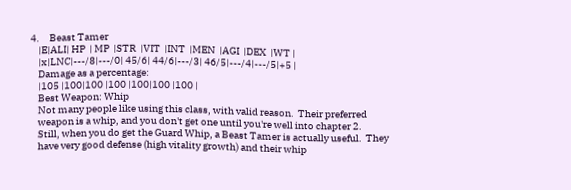4.     Beast Tamer
    |E|ALI| HP  | MP  |STR  |VIT  |INT  |MEN  |AGI  |DEX  |WT |
    |x|LNC|---/8|---/0| 45/6| 44/6|---/3| 46/5|---/4|---/5|+5 |
    Damage as a percentage:
    |105 |100|100 |100 |100|100 |100 |
    Best Weapon: Whip
    Not many people like using this class, with valid reason.  Their preferred
    weapon is a whip, and you don't get one until you're well into chapter 2.
    Still, when you do get the Guard Whip, a Beast Tamer is actually useful.  They
    have very good defense (high vitality growth) and their whip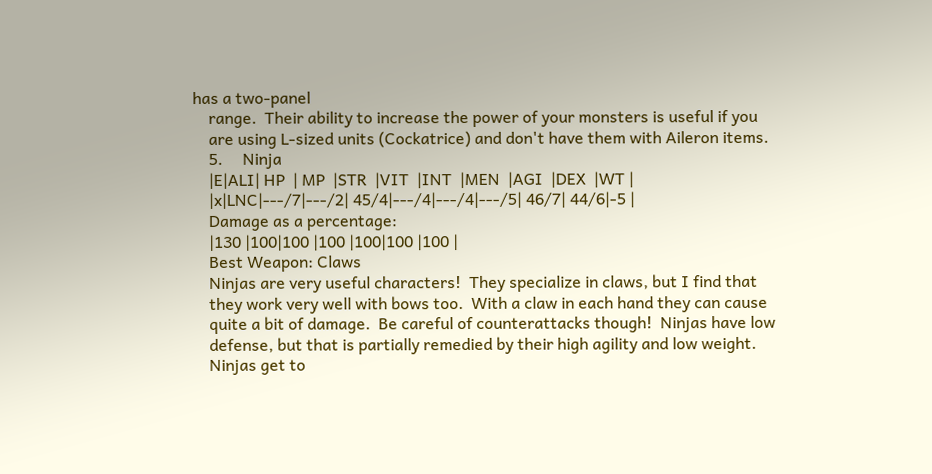has a two-panel
    range.  Their ability to increase the power of your monsters is useful if you
    are using L-sized units (Cockatrice) and don't have them with Aileron items.
    5.     Ninja
    |E|ALI| HP  | MP  |STR  |VIT  |INT  |MEN  |AGI  |DEX  |WT |
    |x|LNC|---/7|---/2| 45/4|---/4|---/4|---/5| 46/7| 44/6|-5 |
    Damage as a percentage:
    |130 |100|100 |100 |100|100 |100 |
    Best Weapon: Claws
    Ninjas are very useful characters!  They specialize in claws, but I find that
    they work very well with bows too.  With a claw in each hand they can cause
    quite a bit of damage.  Be careful of counterattacks though!  Ninjas have low
    defense, but that is partially remedied by their high agility and low weight.
    Ninjas get to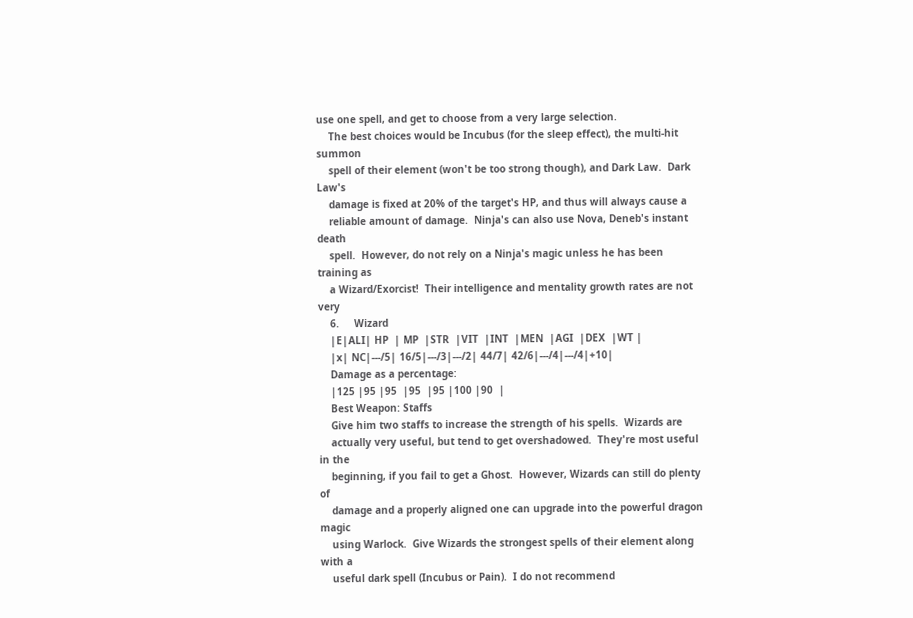use one spell, and get to choose from a very large selection.
    The best choices would be Incubus (for the sleep effect), the multi-hit summon
    spell of their element (won't be too strong though), and Dark Law.  Dark Law's
    damage is fixed at 20% of the target's HP, and thus will always cause a
    reliable amount of damage.  Ninja's can also use Nova, Deneb's instant death
    spell.  However, do not rely on a Ninja's magic unless he has been training as
    a Wizard/Exorcist!  Their intelligence and mentality growth rates are not very
    6.     Wizard
    |E|ALI| HP  | MP  |STR  |VIT  |INT  |MEN  |AGI  |DEX  |WT |
    |x| NC|---/5| 16/5|---/3|---/2| 44/7| 42/6|---/4|---/4|+10|
    Damage as a percentage:
    |125 |95 |95  |95  |95 |100 |90  |
    Best Weapon: Staffs
    Give him two staffs to increase the strength of his spells.  Wizards are
    actually very useful, but tend to get overshadowed.  They're most useful in the
    beginning, if you fail to get a Ghost.  However, Wizards can still do plenty of
    damage and a properly aligned one can upgrade into the powerful dragon magic
    using Warlock.  Give Wizards the strongest spells of their element along with a
    useful dark spell (Incubus or Pain).  I do not recommend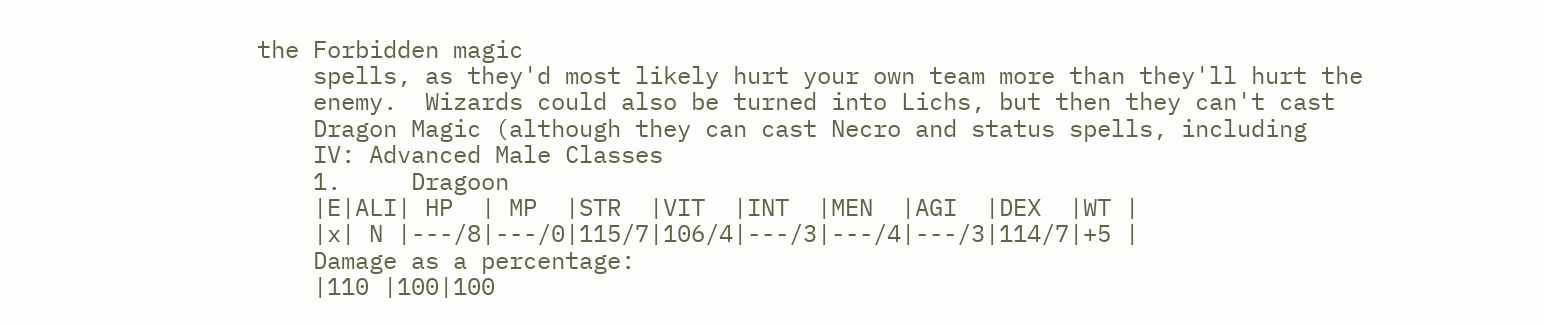the Forbidden magic
    spells, as they'd most likely hurt your own team more than they'll hurt the
    enemy.  Wizards could also be turned into Lichs, but then they can't cast
    Dragon Magic (although they can cast Necro and status spells, including
    IV: Advanced Male Classes
    1.     Dragoon
    |E|ALI| HP  | MP  |STR  |VIT  |INT  |MEN  |AGI  |DEX  |WT |
    |x| N |---/8|---/0|115/7|106/4|---/3|---/4|---/3|114/7|+5 |
    Damage as a percentage:
    |110 |100|100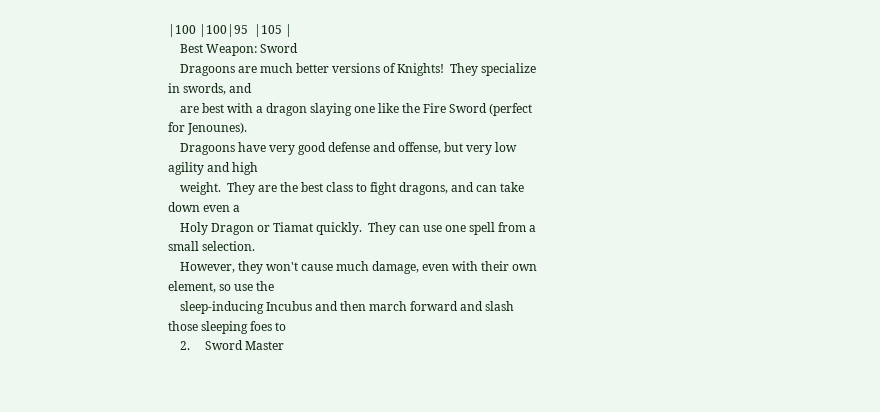|100 |100|95  |105 |
    Best Weapon: Sword
    Dragoons are much better versions of Knights!  They specialize in swords, and
    are best with a dragon slaying one like the Fire Sword (perfect for Jenounes).
    Dragoons have very good defense and offense, but very low agility and high
    weight.  They are the best class to fight dragons, and can take down even a
    Holy Dragon or Tiamat quickly.  They can use one spell from a small selection.
    However, they won't cause much damage, even with their own element, so use the
    sleep-inducing Incubus and then march forward and slash those sleeping foes to
    2.     Sword Master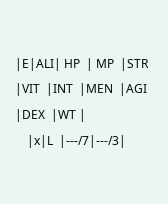|E|ALI| HP  | MP  |STR  |VIT  |INT  |MEN  |AGI  |DEX  |WT |
    |x|L  |---/7|---/3|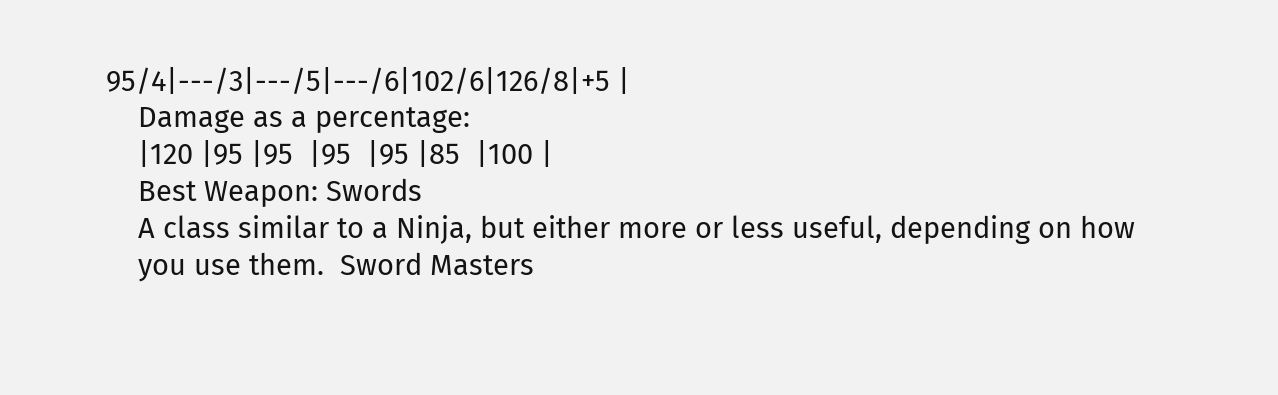95/4|---/3|---/5|---/6|102/6|126/8|+5 |
    Damage as a percentage:
    |120 |95 |95  |95  |95 |85  |100 |
    Best Weapon: Swords
    A class similar to a Ninja, but either more or less useful, depending on how
    you use them.  Sword Masters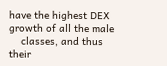have the highest DEX growth of all the male
    classes, and thus their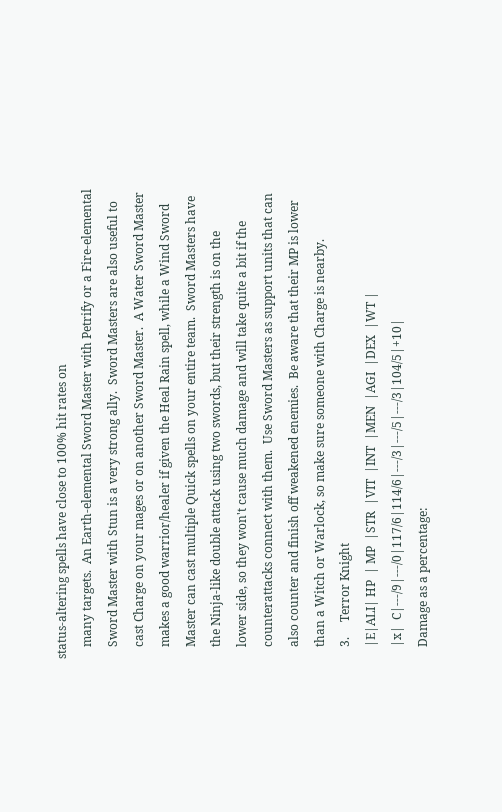status-altering spells have close to 100% hit rates on
    many targets.  An Earth-elemental Sword Master with Petrify or a Fire-elemental
    Sword Master with Stun is a very strong ally.  Sword Masters are also useful to
    cast Charge on your mages or on another Sword Master.  A Water Sword Master
    makes a good warrior/healer if given the Heal Rain spell, while a Wind Sword
    Master can cast multiple Quick spells on your entire team.  Sword Masters have
    the Ninja-like double attack using two swords, but their strength is on the
    lower side, so they won't cause much damage and will take quite a bit if the
    counterattacks connect with them.  Use Sword Masters as support units that can
    also counter and finish off weakened enemies.  Be aware that their MP is lower
    than a Witch or Warlock, so make sure someone with Charge is nearby.
    3.     Terror Knight
    |E|ALI| HP  | MP  |STR  |VIT  |INT  |MEN  |AGI  |DEX  |WT |
    |x|  C|---/9|---/0|117/6|114/6|---/3|---/5|---/3|104/5|+10|
    Damage as a percentage: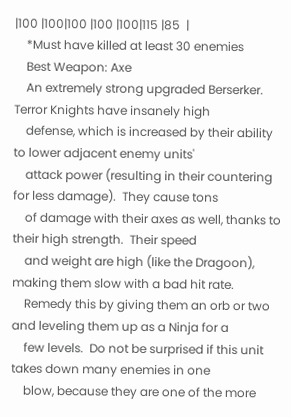|100 |100|100 |100 |100|115 |85  |
    *Must have killed at least 30 enemies
    Best Weapon: Axe
    An extremely strong upgraded Berserker.  Terror Knights have insanely high
    defense, which is increased by their ability to lower adjacent enemy units'
    attack power (resulting in their countering for less damage).  They cause tons
    of damage with their axes as well, thanks to their high strength.  Their speed
    and weight are high (like the Dragoon), making them slow with a bad hit rate.
    Remedy this by giving them an orb or two and leveling them up as a Ninja for a
    few levels.  Do not be surprised if this unit takes down many enemies in one
    blow, because they are one of the more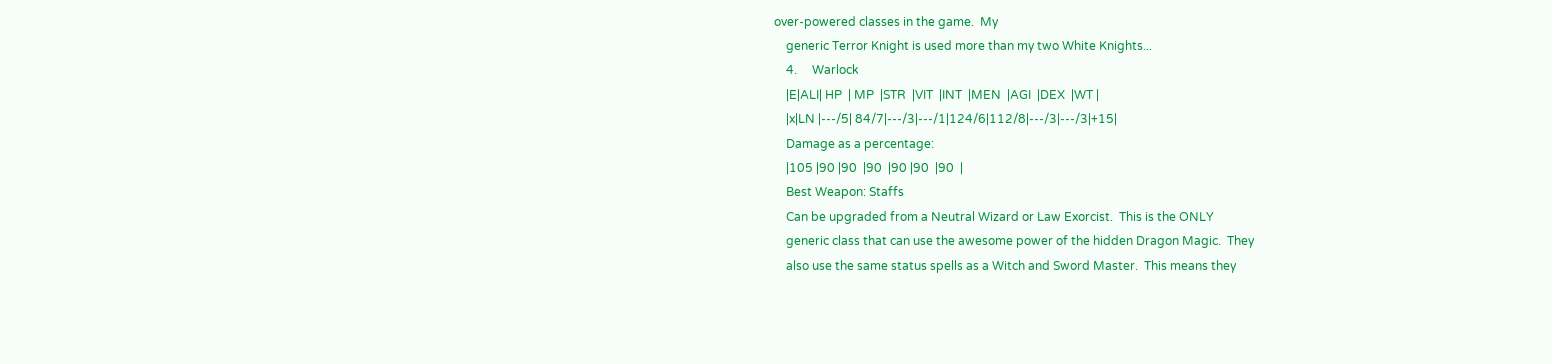over-powered classes in the game.  My
    generic Terror Knight is used more than my two White Knights...
    4.     Warlock
    |E|ALI| HP  | MP  |STR  |VIT  |INT  |MEN  |AGI  |DEX  |WT |
    |x|LN |---/5| 84/7|---/3|---/1|124/6|112/8|---/3|---/3|+15|
    Damage as a percentage:
    |105 |90 |90  |90  |90 |90  |90  |
    Best Weapon: Staffs
    Can be upgraded from a Neutral Wizard or Law Exorcist.  This is the ONLY
    generic class that can use the awesome power of the hidden Dragon Magic.  They
    also use the same status spells as a Witch and Sword Master.  This means they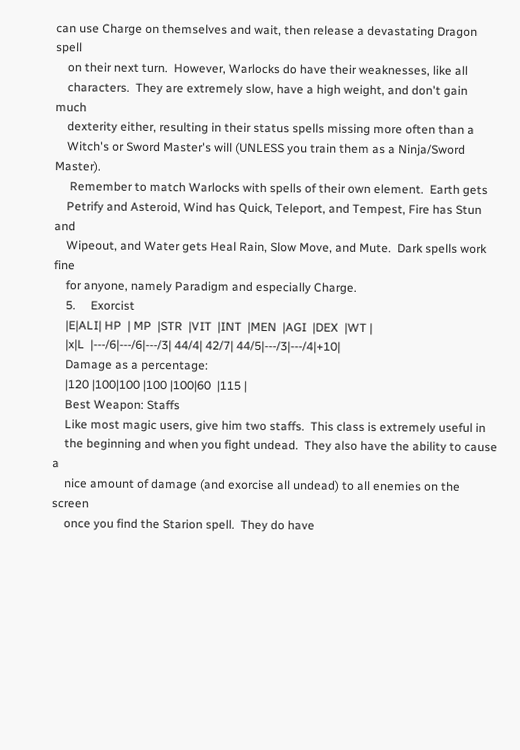can use Charge on themselves and wait, then release a devastating Dragon spell
    on their next turn.  However, Warlocks do have their weaknesses, like all
    characters.  They are extremely slow, have a high weight, and don't gain much
    dexterity either, resulting in their status spells missing more often than a
    Witch's or Sword Master's will (UNLESS you train them as a Ninja/Sword Master).
     Remember to match Warlocks with spells of their own element.  Earth gets
    Petrify and Asteroid, Wind has Quick, Teleport, and Tempest, Fire has Stun and
    Wipeout, and Water gets Heal Rain, Slow Move, and Mute.  Dark spells work fine
    for anyone, namely Paradigm and especially Charge.
    5.     Exorcist
    |E|ALI| HP  | MP  |STR  |VIT  |INT  |MEN  |AGI  |DEX  |WT |
    |x|L  |---/6|---/6|---/3| 44/4| 42/7| 44/5|---/3|---/4|+10|
    Damage as a percentage:
    |120 |100|100 |100 |100|60  |115 |
    Best Weapon: Staffs
    Like most magic users, give him two staffs.  This class is extremely useful in
    the beginning and when you fight undead.  They also have the ability to cause a
    nice amount of damage (and exorcise all undead) to all enemies on the screen
    once you find the Starion spell.  They do have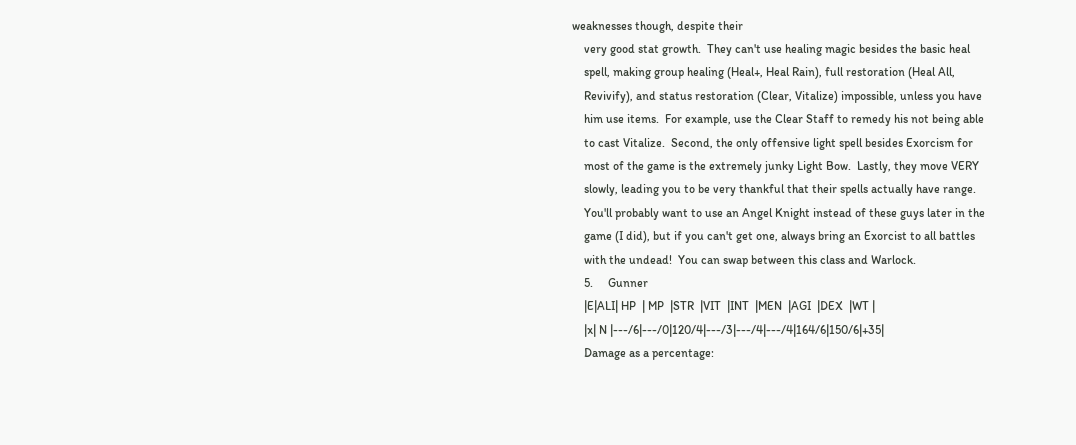weaknesses though, despite their
    very good stat growth.  They can't use healing magic besides the basic heal
    spell, making group healing (Heal+, Heal Rain), full restoration (Heal All,
    Revivify), and status restoration (Clear, Vitalize) impossible, unless you have
    him use items.  For example, use the Clear Staff to remedy his not being able
    to cast Vitalize.  Second, the only offensive light spell besides Exorcism for
    most of the game is the extremely junky Light Bow.  Lastly, they move VERY
    slowly, leading you to be very thankful that their spells actually have range.
    You'll probably want to use an Angel Knight instead of these guys later in the
    game (I did), but if you can't get one, always bring an Exorcist to all battles
    with the undead!  You can swap between this class and Warlock.
    5.     Gunner
    |E|ALI| HP  | MP  |STR  |VIT  |INT  |MEN  |AGI  |DEX  |WT |
    |x| N |---/6|---/0|120/4|---/3|---/4|---/4|164/6|150/6|+35|
    Damage as a percentage: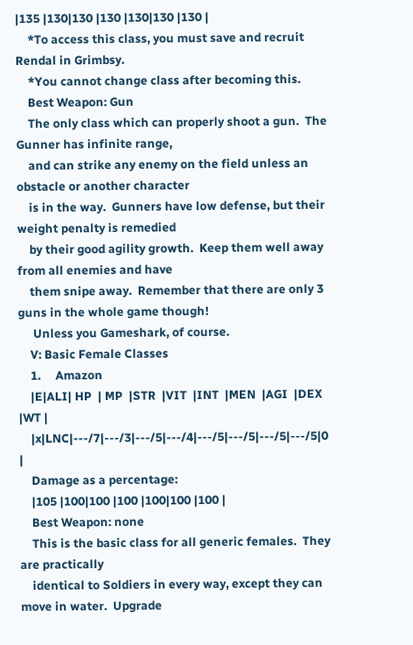|135 |130|130 |130 |130|130 |130 |
    *To access this class, you must save and recruit Rendal in Grimbsy.
    *You cannot change class after becoming this.
    Best Weapon: Gun
    The only class which can properly shoot a gun.  The Gunner has infinite range,
    and can strike any enemy on the field unless an obstacle or another character
    is in the way.  Gunners have low defense, but their weight penalty is remedied
    by their good agility growth.  Keep them well away from all enemies and have
    them snipe away.  Remember that there are only 3 guns in the whole game though!
     Unless you Gameshark, of course.
    V: Basic Female Classes
    1.     Amazon
    |E|ALI| HP  | MP  |STR  |VIT  |INT  |MEN  |AGI  |DEX  |WT |
    |x|LNC|---/7|---/3|---/5|---/4|---/5|---/5|---/5|---/5|0  |
    Damage as a percentage:
    |105 |100|100 |100 |100|100 |100 |
    Best Weapon: none
    This is the basic class for all generic females.  They are practically
    identical to Soldiers in every way, except they can move in water.  Upgrade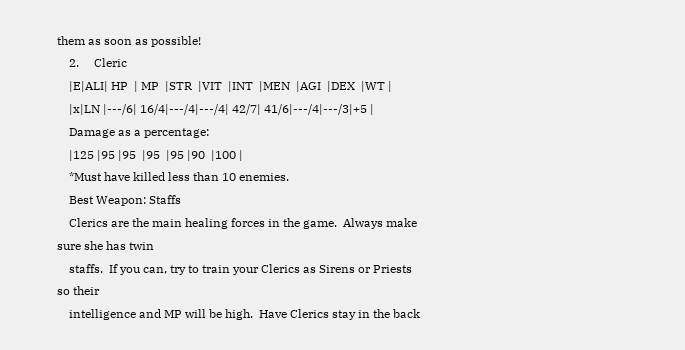them as soon as possible!
    2.     Cleric
    |E|ALI| HP  | MP  |STR  |VIT  |INT  |MEN  |AGI  |DEX  |WT |
    |x|LN |---/6| 16/4|---/4|---/4| 42/7| 41/6|---/4|---/3|+5 |
    Damage as a percentage:
    |125 |95 |95  |95  |95 |90  |100 |
    *Must have killed less than 10 enemies.
    Best Weapon: Staffs
    Clerics are the main healing forces in the game.  Always make sure she has twin
    staffs.  If you can, try to train your Clerics as Sirens or Priests so their
    intelligence and MP will be high.  Have Clerics stay in the back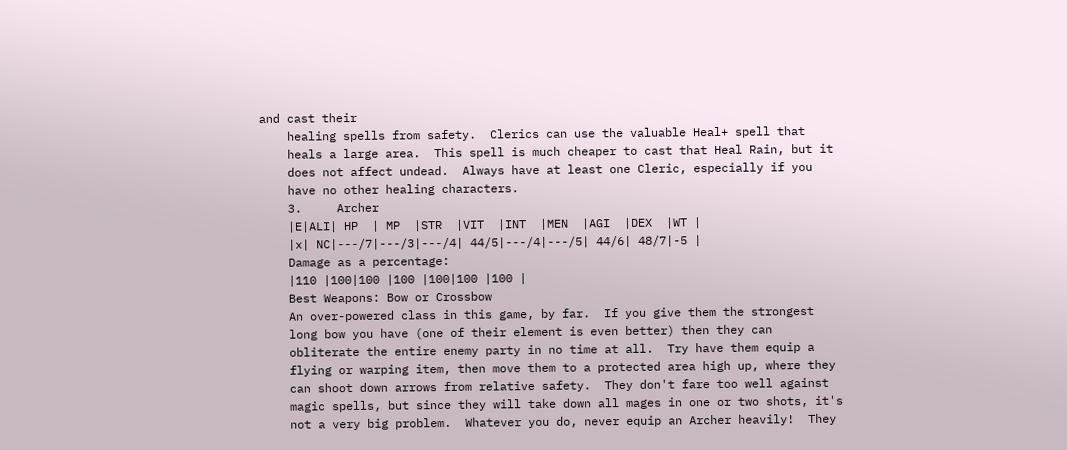and cast their
    healing spells from safety.  Clerics can use the valuable Heal+ spell that
    heals a large area.  This spell is much cheaper to cast that Heal Rain, but it
    does not affect undead.  Always have at least one Cleric, especially if you
    have no other healing characters.
    3.     Archer
    |E|ALI| HP  | MP  |STR  |VIT  |INT  |MEN  |AGI  |DEX  |WT |
    |x| NC|---/7|---/3|---/4| 44/5|---/4|---/5| 44/6| 48/7|-5 |
    Damage as a percentage:
    |110 |100|100 |100 |100|100 |100 |
    Best Weapons: Bow or Crossbow
    An over-powered class in this game, by far.  If you give them the strongest
    long bow you have (one of their element is even better) then they can
    obliterate the entire enemy party in no time at all.  Try have them equip a
    flying or warping item, then move them to a protected area high up, where they
    can shoot down arrows from relative safety.  They don't fare too well against
    magic spells, but since they will take down all mages in one or two shots, it's
    not a very big problem.  Whatever you do, never equip an Archer heavily!  They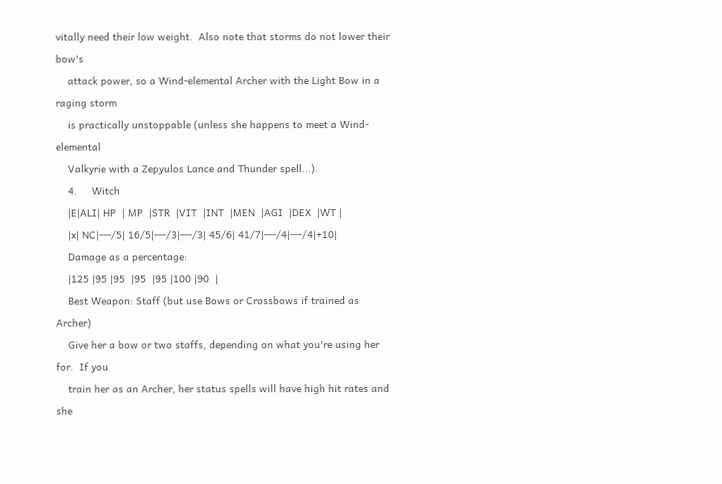vitally need their low weight.  Also note that storms do not lower their bow's
    attack power, so a Wind-elemental Archer with the Light Bow in a raging storm
    is practically unstoppable (unless she happens to meet a Wind-elemental
    Valkyrie with a Zepyulos Lance and Thunder spell...).
    4.     Witch
    |E|ALI| HP  | MP  |STR  |VIT  |INT  |MEN  |AGI  |DEX  |WT |
    |x| NC|---/5| 16/5|---/3|---/3| 45/6| 41/7|---/4|---/4|+10|
    Damage as a percentage:
    |125 |95 |95  |95  |95 |100 |90  |
    Best Weapon: Staff (but use Bows or Crossbows if trained as Archer)
    Give her a bow or two staffs, depending on what you're using her for.  If you
    train her as an Archer, her status spells will have high hit rates and she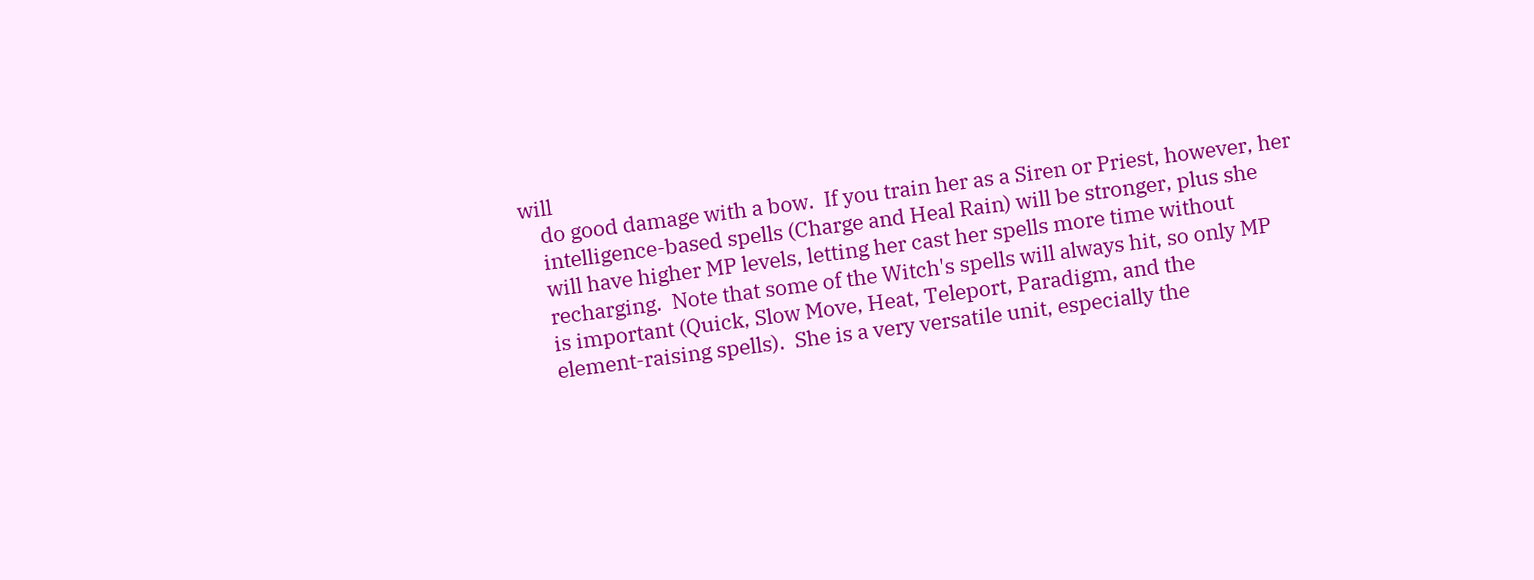will
    do good damage with a bow.  If you train her as a Siren or Priest, however, her
    intelligence-based spells (Charge and Heal Rain) will be stronger, plus she
    will have higher MP levels, letting her cast her spells more time without
    recharging.  Note that some of the Witch's spells will always hit, so only MP
    is important (Quick, Slow Move, Heat, Teleport, Paradigm, and the
    element-raising spells).  She is a very versatile unit, especially the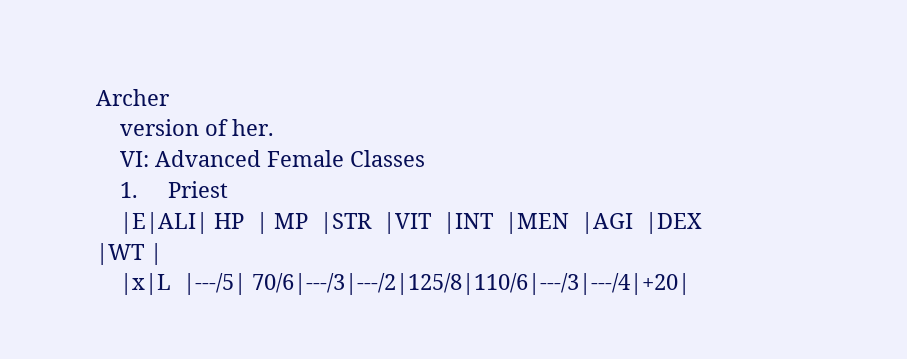Archer
    version of her.
    VI: Advanced Female Classes
    1.     Priest
    |E|ALI| HP  | MP  |STR  |VIT  |INT  |MEN  |AGI  |DEX  |WT |
    |x|L  |---/5| 70/6|---/3|---/2|125/8|110/6|---/3|---/4|+20|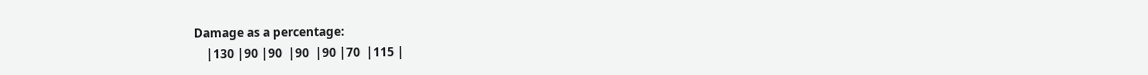Damage as a percentage:
    |130 |90 |90  |90  |90 |70  |115 |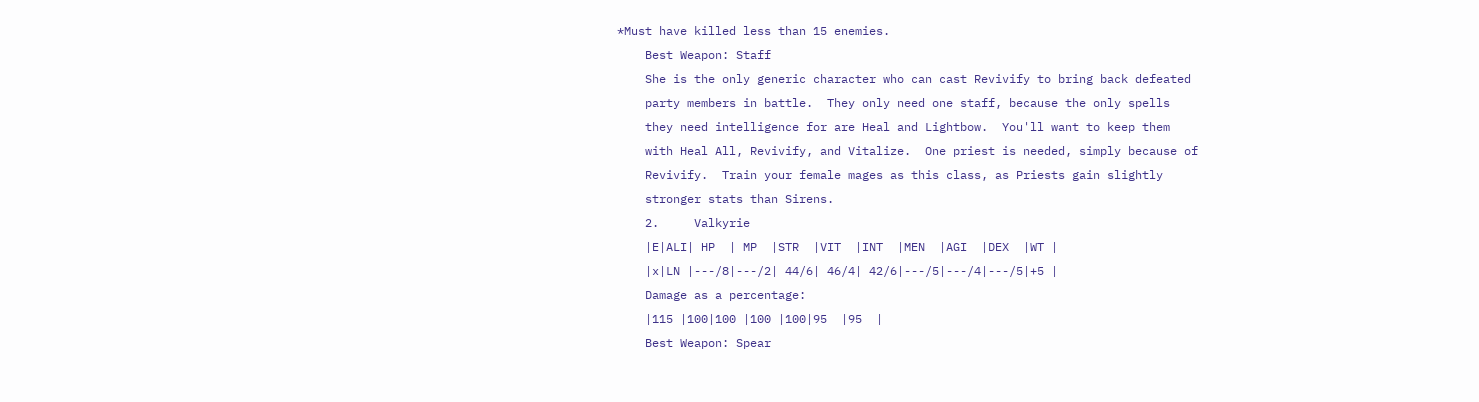*Must have killed less than 15 enemies.
    Best Weapon: Staff
    She is the only generic character who can cast Revivify to bring back defeated
    party members in battle.  They only need one staff, because the only spells
    they need intelligence for are Heal and Lightbow.  You'll want to keep them
    with Heal All, Revivify, and Vitalize.  One priest is needed, simply because of
    Revivify.  Train your female mages as this class, as Priests gain slightly
    stronger stats than Sirens.
    2.     Valkyrie
    |E|ALI| HP  | MP  |STR  |VIT  |INT  |MEN  |AGI  |DEX  |WT |
    |x|LN |---/8|---/2| 44/6| 46/4| 42/6|---/5|---/4|---/5|+5 |
    Damage as a percentage:
    |115 |100|100 |100 |100|95  |95  |
    Best Weapon: Spear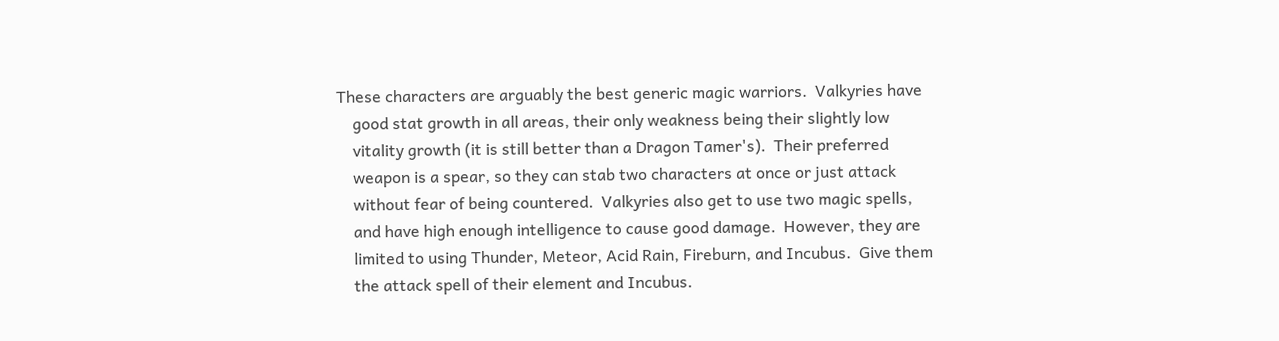These characters are arguably the best generic magic warriors.  Valkyries have
    good stat growth in all areas, their only weakness being their slightly low
    vitality growth (it is still better than a Dragon Tamer's).  Their preferred
    weapon is a spear, so they can stab two characters at once or just attack
    without fear of being countered.  Valkyries also get to use two magic spells,
    and have high enough intelligence to cause good damage.  However, they are
    limited to using Thunder, Meteor, Acid Rain, Fireburn, and Incubus.  Give them
    the attack spell of their element and Incubus.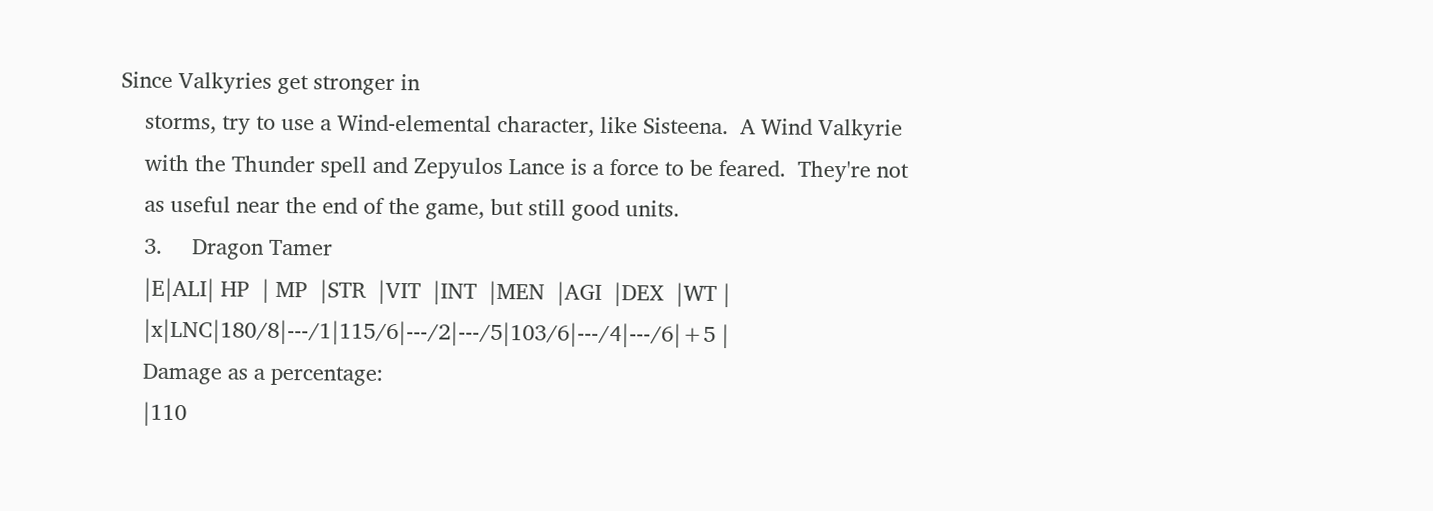Since Valkyries get stronger in
    storms, try to use a Wind-elemental character, like Sisteena.  A Wind Valkyrie
    with the Thunder spell and Zepyulos Lance is a force to be feared.  They're not
    as useful near the end of the game, but still good units.
    3.     Dragon Tamer
    |E|ALI| HP  | MP  |STR  |VIT  |INT  |MEN  |AGI  |DEX  |WT |
    |x|LNC|180/8|---/1|115/6|---/2|---/5|103/6|---/4|---/6|+5 |
    Damage as a percentage:
    |110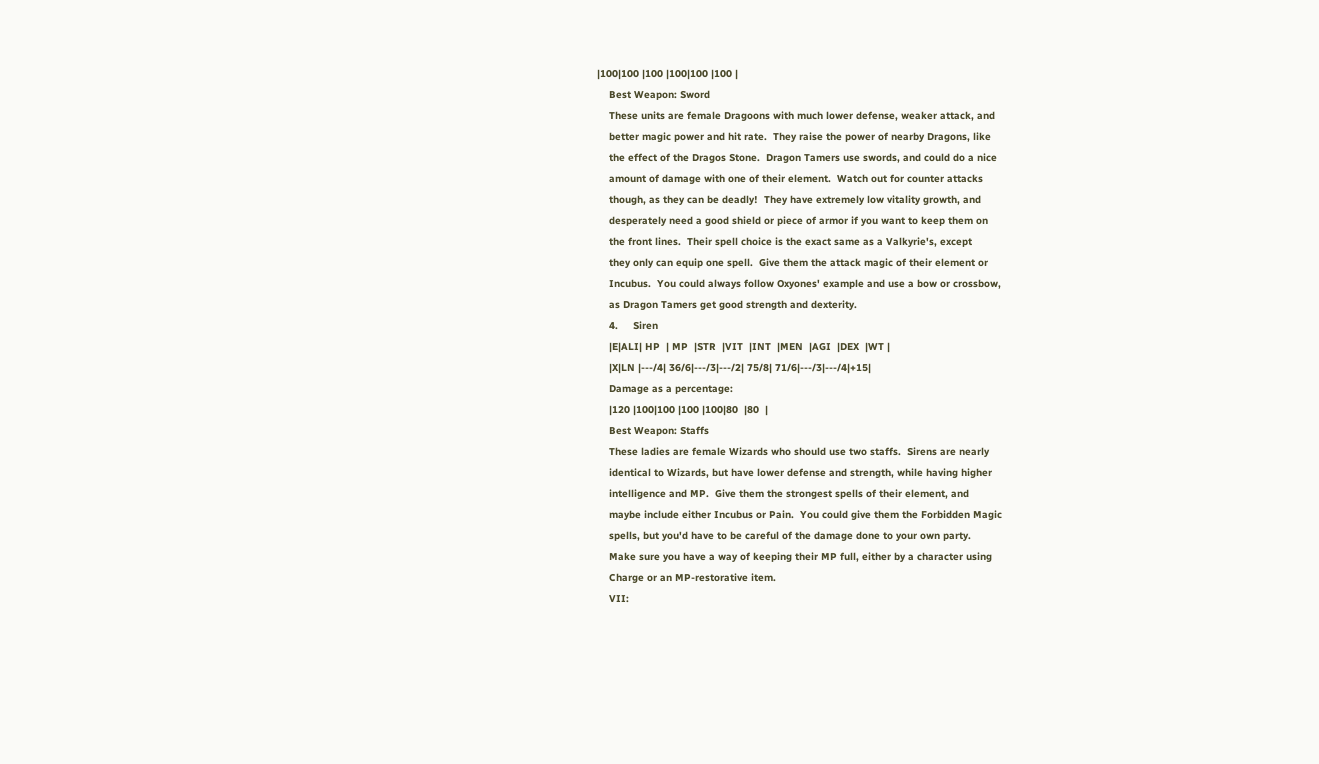|100|100 |100 |100|100 |100 |
    Best Weapon: Sword
    These units are female Dragoons with much lower defense, weaker attack, and
    better magic power and hit rate.  They raise the power of nearby Dragons, like
    the effect of the Dragos Stone.  Dragon Tamers use swords, and could do a nice
    amount of damage with one of their element.  Watch out for counter attacks
    though, as they can be deadly!  They have extremely low vitality growth, and
    desperately need a good shield or piece of armor if you want to keep them on
    the front lines.  Their spell choice is the exact same as a Valkyrie's, except
    they only can equip one spell.  Give them the attack magic of their element or
    Incubus.  You could always follow Oxyones' example and use a bow or crossbow,
    as Dragon Tamers get good strength and dexterity.
    4.     Siren
    |E|ALI| HP  | MP  |STR  |VIT  |INT  |MEN  |AGI  |DEX  |WT |
    |X|LN |---/4| 36/6|---/3|---/2| 75/8| 71/6|---/3|---/4|+15|
    Damage as a percentage:
    |120 |100|100 |100 |100|80  |80  |
    Best Weapon: Staffs
    These ladies are female Wizards who should use two staffs.  Sirens are nearly
    identical to Wizards, but have lower defense and strength, while having higher
    intelligence and MP.  Give them the strongest spells of their element, and
    maybe include either Incubus or Pain.  You could give them the Forbidden Magic
    spells, but you'd have to be careful of the damage done to your own party.
    Make sure you have a way of keeping their MP full, either by a character using
    Charge or an MP-restorative item.
    VII: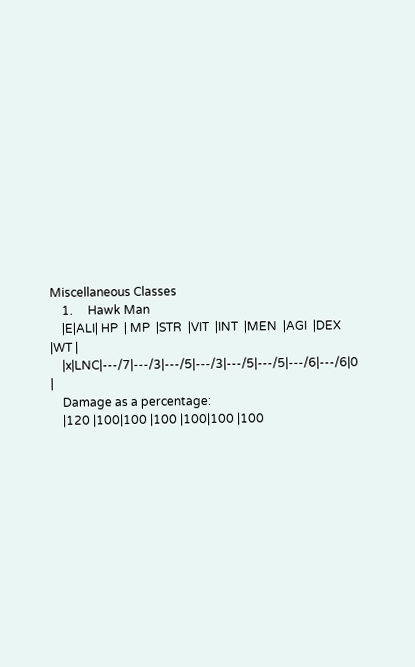Miscellaneous Classes
    1.     Hawk Man
    |E|ALI| HP  | MP  |STR  |VIT  |INT  |MEN  |AGI  |DEX  |WT |
    |x|LNC|---/7|---/3|---/5|---/3|---/5|---/5|---/6|---/6|0  |
    Damage as a percentage:
    |120 |100|100 |100 |100|100 |100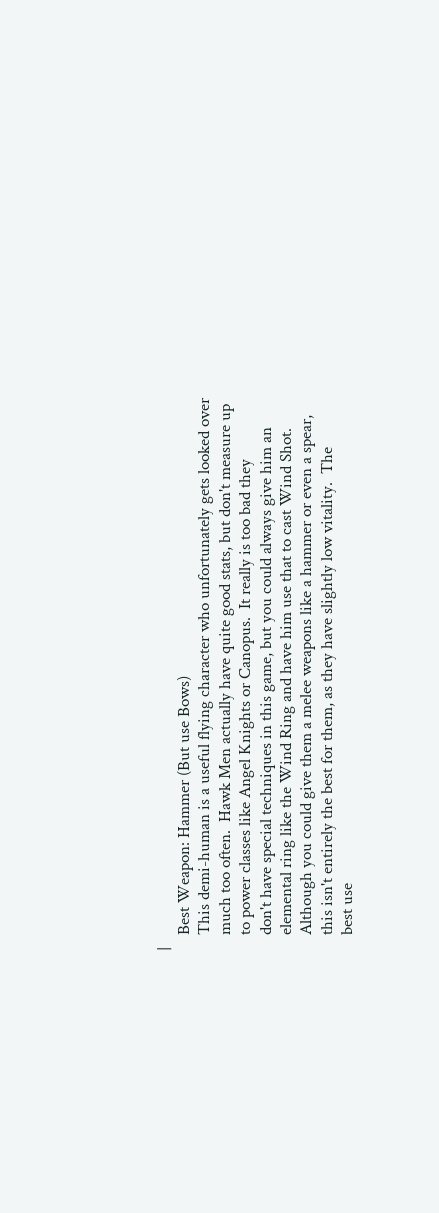|
    Best Weapon: Hammer (But use Bows)
    This demi-human is a useful flying character who unfortunately gets looked over
    much too often.  Hawk Men actually have quite good stats, but don't measure up
    to power classes like Angel Knights or Canopus.  It really is too bad they
    don't have special techniques in this game, but you could always give him an
    elemental ring like the Wind Ring and have him use that to cast Wind Shot.
    Although you could give them a melee weapons like a hammer or even a spear,
    this isn't entirely the best for them, as they have slightly low vitality.  The
    best use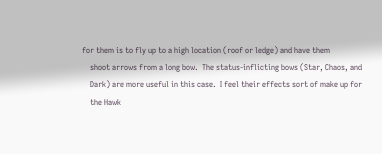for them is to fly up to a high location (roof or ledge) and have them
    shoot arrows from a long bow.  The status-inflicting bows (Star, Chaos, and
    Dark) are more useful in this case.  I feel their effects sort of make up for
    the Hawk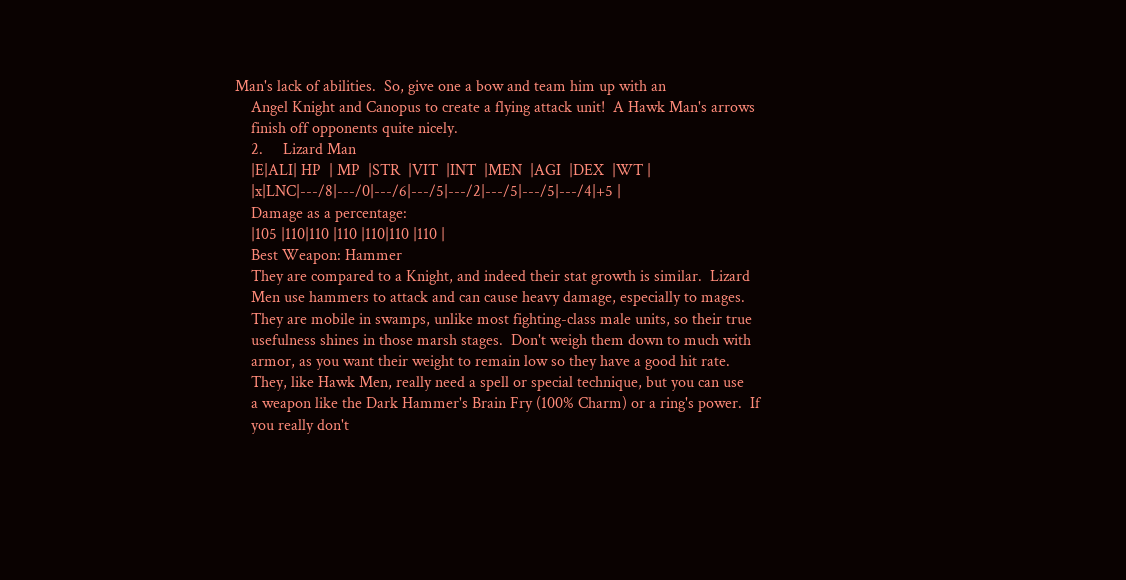Man's lack of abilities.  So, give one a bow and team him up with an
    Angel Knight and Canopus to create a flying attack unit!  A Hawk Man's arrows
    finish off opponents quite nicely.
    2.     Lizard Man
    |E|ALI| HP  | MP  |STR  |VIT  |INT  |MEN  |AGI  |DEX  |WT |
    |x|LNC|---/8|---/0|---/6|---/5|---/2|---/5|---/5|---/4|+5 |
    Damage as a percentage:
    |105 |110|110 |110 |110|110 |110 |
    Best Weapon: Hammer
    They are compared to a Knight, and indeed their stat growth is similar.  Lizard
    Men use hammers to attack and can cause heavy damage, especially to mages.
    They are mobile in swamps, unlike most fighting-class male units, so their true
    usefulness shines in those marsh stages.  Don't weigh them down to much with
    armor, as you want their weight to remain low so they have a good hit rate.
    They, like Hawk Men, really need a spell or special technique, but you can use
    a weapon like the Dark Hammer's Brain Fry (100% Charm) or a ring's power.  If
    you really don't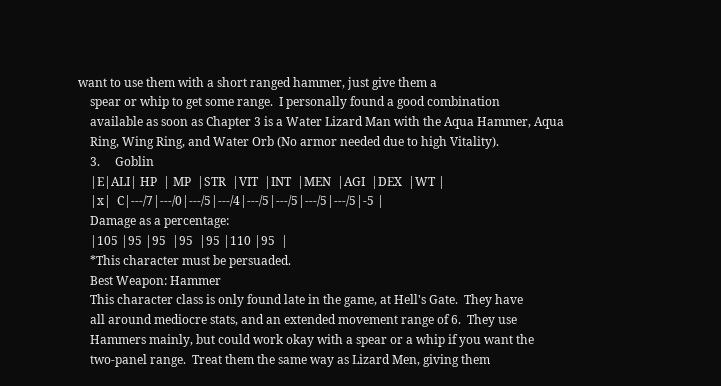want to use them with a short ranged hammer, just give them a
    spear or whip to get some range.  I personally found a good combination
    available as soon as Chapter 3 is a Water Lizard Man with the Aqua Hammer, Aqua
    Ring, Wing Ring, and Water Orb (No armor needed due to high Vitality).
    3.     Goblin
    |E|ALI| HP  | MP  |STR  |VIT  |INT  |MEN  |AGI  |DEX  |WT |
    |x|  C|---/7|---/0|---/5|---/4|---/5|---/5|---/5|---/5|-5 |
    Damage as a percentage:
    |105 |95 |95  |95  |95 |110 |95  |
    *This character must be persuaded.
    Best Weapon: Hammer
    This character class is only found late in the game, at Hell's Gate.  They have
    all around mediocre stats, and an extended movement range of 6.  They use
    Hammers mainly, but could work okay with a spear or a whip if you want the
    two-panel range.  Treat them the same way as Lizard Men, giving them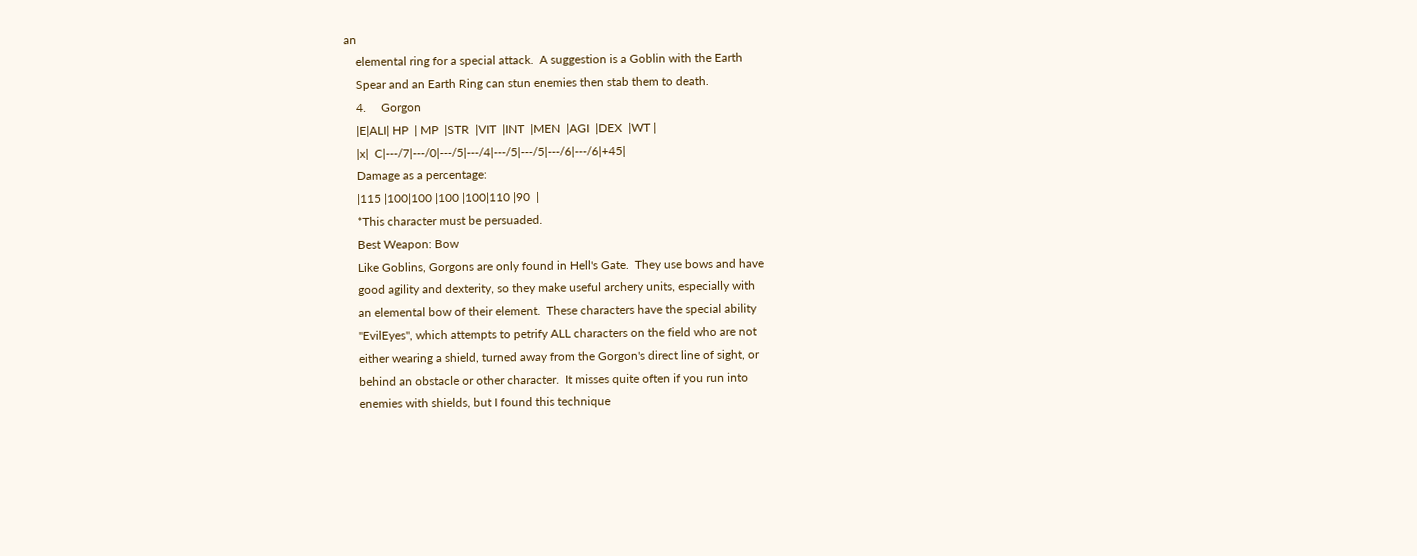an
    elemental ring for a special attack.  A suggestion is a Goblin with the Earth
    Spear and an Earth Ring can stun enemies then stab them to death.
    4.     Gorgon
    |E|ALI| HP  | MP  |STR  |VIT  |INT  |MEN  |AGI  |DEX  |WT |
    |x|  C|---/7|---/0|---/5|---/4|---/5|---/5|---/6|---/6|+45|
    Damage as a percentage:
    |115 |100|100 |100 |100|110 |90  |
    *This character must be persuaded.
    Best Weapon: Bow
    Like Goblins, Gorgons are only found in Hell's Gate.  They use bows and have
    good agility and dexterity, so they make useful archery units, especially with
    an elemental bow of their element.  These characters have the special ability
    "EvilEyes", which attempts to petrify ALL characters on the field who are not
    either wearing a shield, turned away from the Gorgon's direct line of sight, or
    behind an obstacle or other character.  It misses quite often if you run into
    enemies with shields, but I found this technique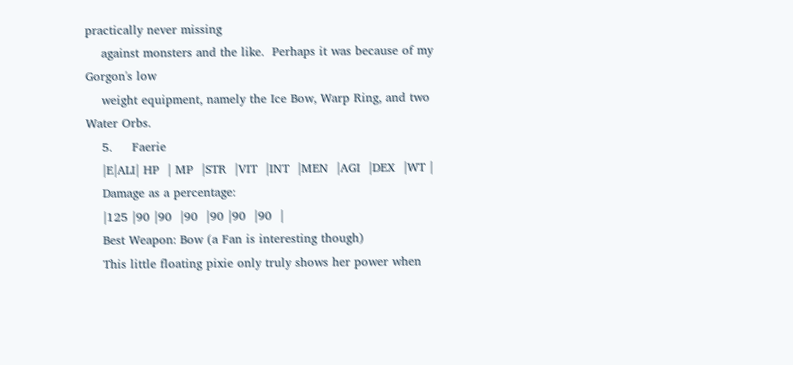practically never missing
    against monsters and the like.  Perhaps it was because of my Gorgon's low
    weight equipment, namely the Ice Bow, Warp Ring, and two Water Orbs.
    5.     Faerie
    |E|ALI| HP  | MP  |STR  |VIT  |INT  |MEN  |AGI  |DEX  |WT |
    Damage as a percentage:
    |125 |90 |90  |90  |90 |90  |90  |
    Best Weapon: Bow (a Fan is interesting though)
    This little floating pixie only truly shows her power when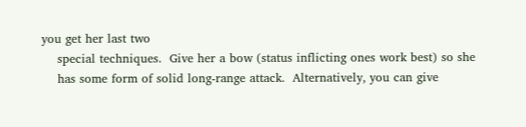you get her last two
    special techniques.  Give her a bow (status inflicting ones work best) so she
    has some form of solid long-range attack.  Alternatively, you can give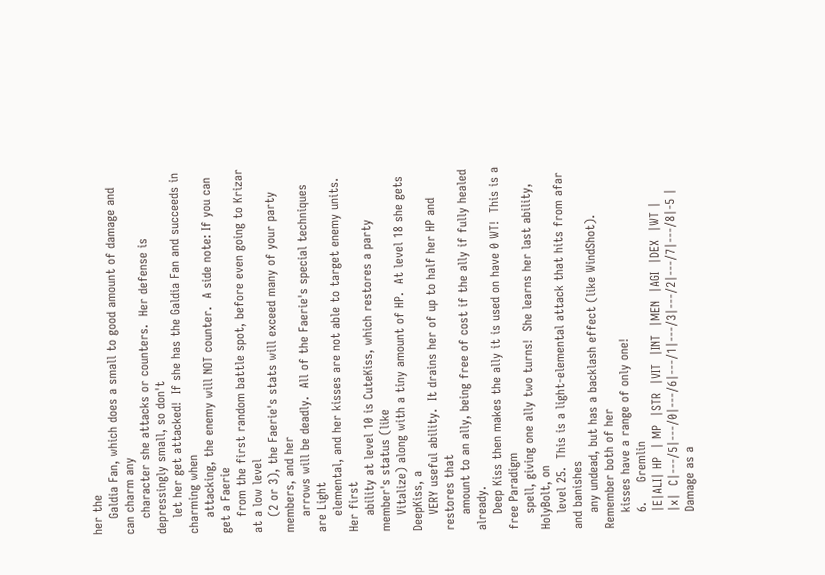her the
    Galdia Fan, which does a small to good amount of damage and can charm any
    character she attacks or counters.  Her defense is depressingly small, so don't
    let her get attacked!  If she has the Galdia Fan and succeeds in charming when
    attacking, the enemy will NOT counter.  A side note: If you can get a Faerie
    from the first random battle spot, before even going to Krizar at a low level
    (2 or 3), the Faerie's stats will exceed many of your party members, and her
    arrows will be deadly.  All of the Faerie's special techniques are Light
    elemental, and her kisses are not able to target enemy units.  Her first
    ability at level 10 is CuteKiss, which restores a party member's status (like
    Vitalize) along with a tiny amount of HP.  At level 18 she gets DeepKiss, a
    VERY useful ability.  It drains her of up to half her HP and restores that
    amount to an ally, being free of cost if the ally if fully healed already.
    Deep Kiss then makes the ally it is used on have 0 WT!  This is a free Paradigm
    spell, giving one ally two turns!  She learns her last ability, HolyBolt, on
    level 25.  This is a light-elemental attack that hits from afar and banishes
    any undead, but has a backlash effect (like WindShot).  Remember both of her
    kisses have a range of only one!
    6.     Gremlin
    |E|ALI| HP  | MP  |STR  |VIT  |INT  |MEN  |AGI  |DEX  |WT |
    |x|  C|---/5|---/0|---/6|---/1|---/3|---/2|---/7|---/8|-5 |
    Damage as a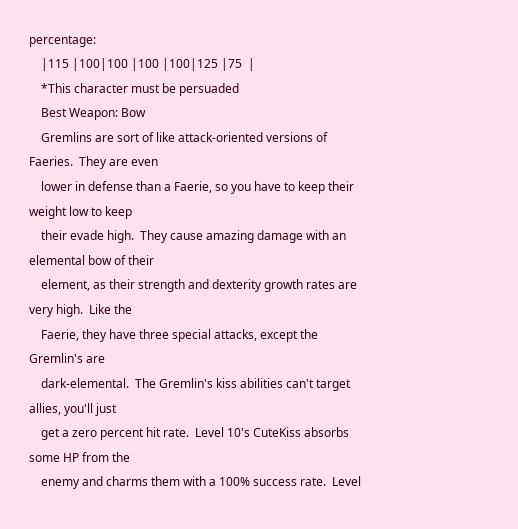percentage:
    |115 |100|100 |100 |100|125 |75  |
    *This character must be persuaded
    Best Weapon: Bow
    Gremlins are sort of like attack-oriented versions of Faeries.  They are even
    lower in defense than a Faerie, so you have to keep their weight low to keep
    their evade high.  They cause amazing damage with an elemental bow of their
    element, as their strength and dexterity growth rates are very high.  Like the
    Faerie, they have three special attacks, except the Gremlin's are
    dark-elemental.  The Gremlin's kiss abilities can't target allies, you'll just
    get a zero percent hit rate.  Level 10's CuteKiss absorbs some HP from the
    enemy and charms them with a 100% success rate.  Level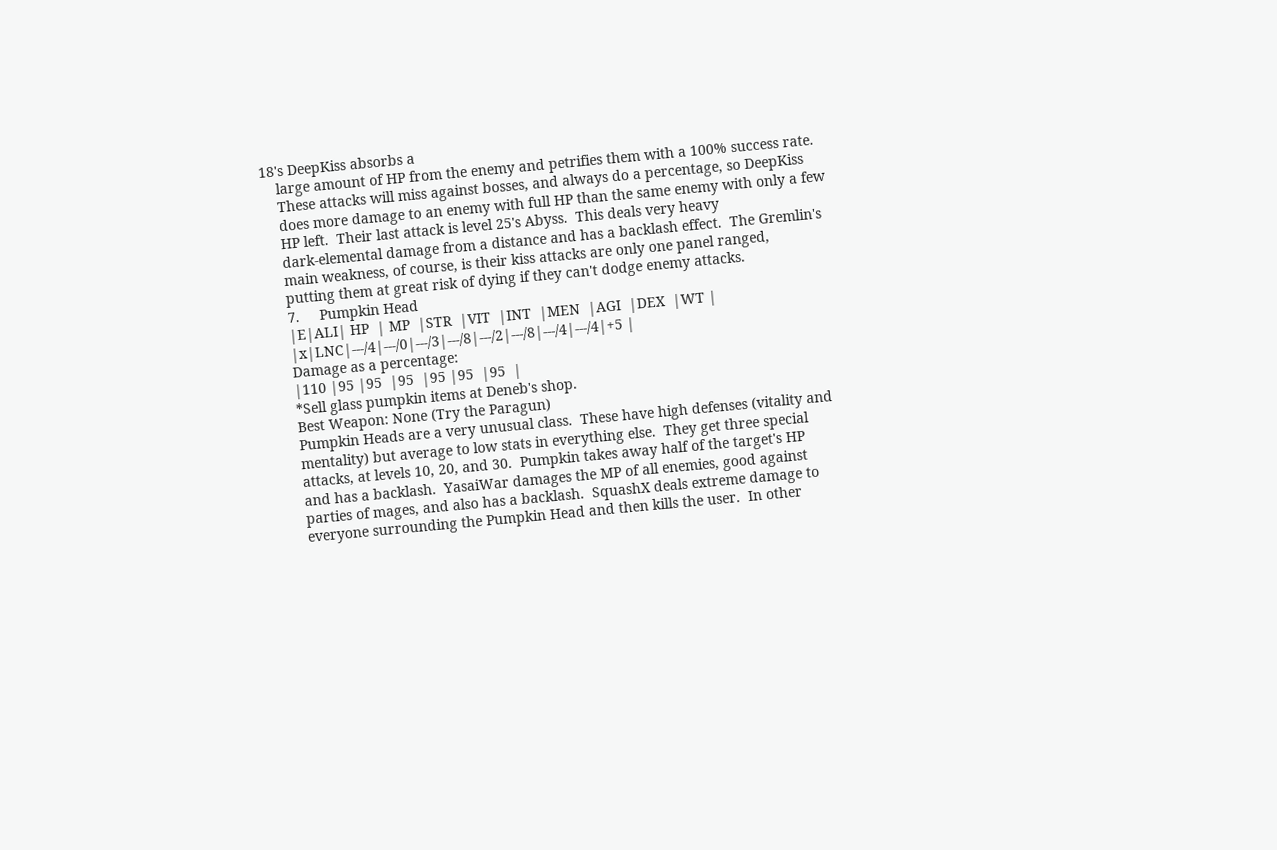18's DeepKiss absorbs a
    large amount of HP from the enemy and petrifies them with a 100% success rate.
    These attacks will miss against bosses, and always do a percentage, so DeepKiss
    does more damage to an enemy with full HP than the same enemy with only a few
    HP left.  Their last attack is level 25's Abyss.  This deals very heavy
    dark-elemental damage from a distance and has a backlash effect.  The Gremlin's
    main weakness, of course, is their kiss attacks are only one panel ranged,
    putting them at great risk of dying if they can't dodge enemy attacks.
    7.     Pumpkin Head
    |E|ALI| HP  | MP  |STR  |VIT  |INT  |MEN  |AGI  |DEX  |WT |
    |x|LNC|---/4|---/0|---/3|---/8|---/2|---/8|---/4|---/4|+5 |
    Damage as a percentage:
    |110 |95 |95  |95  |95 |95  |95  |
    *Sell glass pumpkin items at Deneb's shop.
    Best Weapon: None (Try the Paragun)
    Pumpkin Heads are a very unusual class.  These have high defenses (vitality and
    mentality) but average to low stats in everything else.  They get three special
    attacks, at levels 10, 20, and 30.  Pumpkin takes away half of the target's HP
    and has a backlash.  YasaiWar damages the MP of all enemies, good against
    parties of mages, and also has a backlash.  SquashX deals extreme damage to
    everyone surrounding the Pumpkin Head and then kills the user.  In other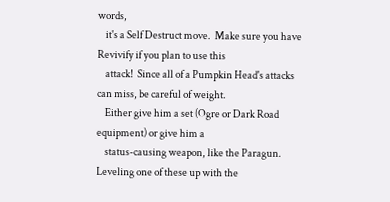words,
    it's a Self Destruct move.  Make sure you have Revivify if you plan to use this
    attack!  Since all of a Pumpkin Head's attacks can miss, be careful of weight.
    Either give him a set (Ogre or Dark Road equipment) or give him a
    status-causing weapon, like the Paragun.  Leveling one of these up with the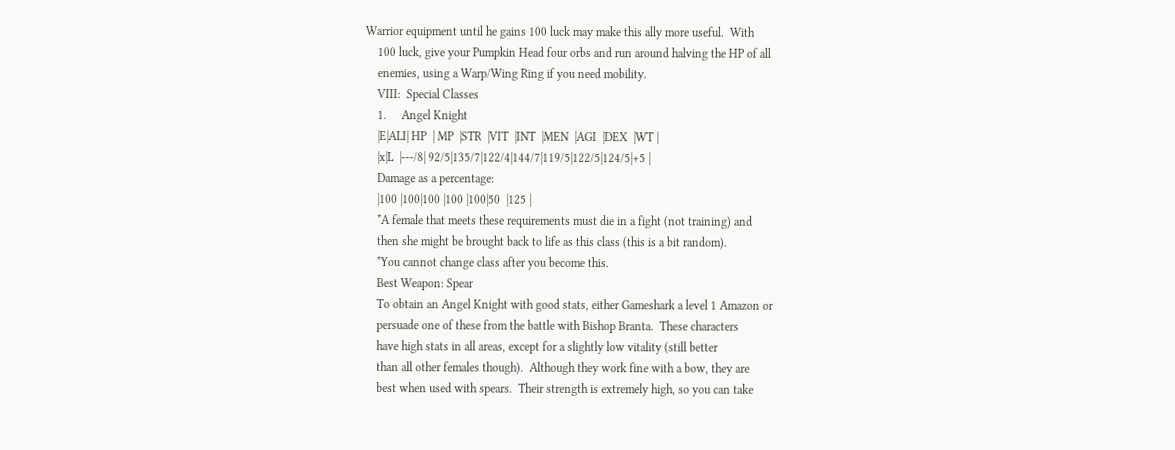Warrior equipment until he gains 100 luck may make this ally more useful.  With
    100 luck, give your Pumpkin Head four orbs and run around halving the HP of all
    enemies, using a Warp/Wing Ring if you need mobility.
    VIII:  Special Classes
    1.     Angel Knight
    |E|ALI| HP  | MP  |STR  |VIT  |INT  |MEN  |AGI  |DEX  |WT |
    |x|L  |---/8| 92/5|135/7|122/4|144/7|119/5|122/5|124/5|+5 |
    Damage as a percentage:
    |100 |100|100 |100 |100|50  |125 |
    *A female that meets these requirements must die in a fight (not training) and
    then she might be brought back to life as this class (this is a bit random).
    *You cannot change class after you become this.
    Best Weapon: Spear
    To obtain an Angel Knight with good stats, either Gameshark a level 1 Amazon or
    persuade one of these from the battle with Bishop Branta.  These characters
    have high stats in all areas, except for a slightly low vitality (still better
    than all other females though).  Although they work fine with a bow, they are
    best when used with spears.  Their strength is extremely high, so you can take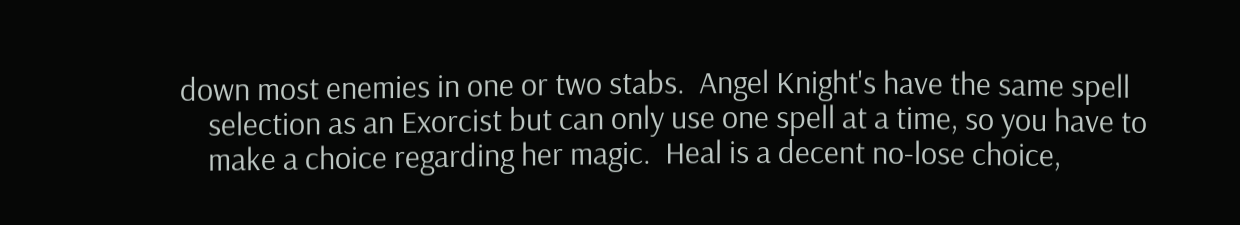down most enemies in one or two stabs.  Angel Knight's have the same spell
    selection as an Exorcist but can only use one spell at a time, so you have to
    make a choice regarding her magic.  Heal is a decent no-lose choice,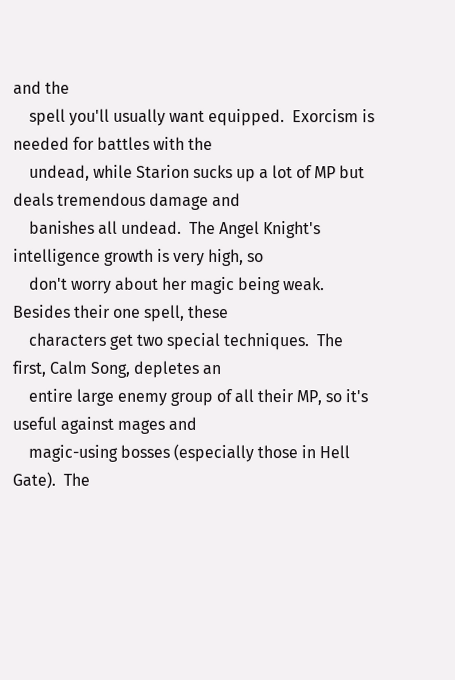and the
    spell you'll usually want equipped.  Exorcism is needed for battles with the
    undead, while Starion sucks up a lot of MP but deals tremendous damage and
    banishes all undead.  The Angel Knight's intelligence growth is very high, so
    don't worry about her magic being weak.  Besides their one spell, these
    characters get two special techniques.  The first, Calm Song, depletes an
    entire large enemy group of all their MP, so it's useful against mages and
    magic-using bosses (especially those in Hell Gate).  The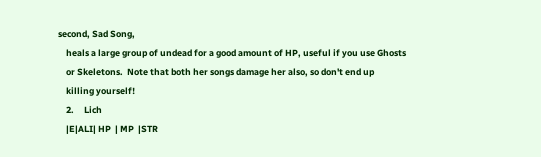second, Sad Song,
    heals a large group of undead for a good amount of HP, useful if you use Ghosts
    or Skeletons.  Note that both her songs damage her also, so don't end up
    killing yourself!
    2.     Lich
    |E|ALI| HP  | MP  |STR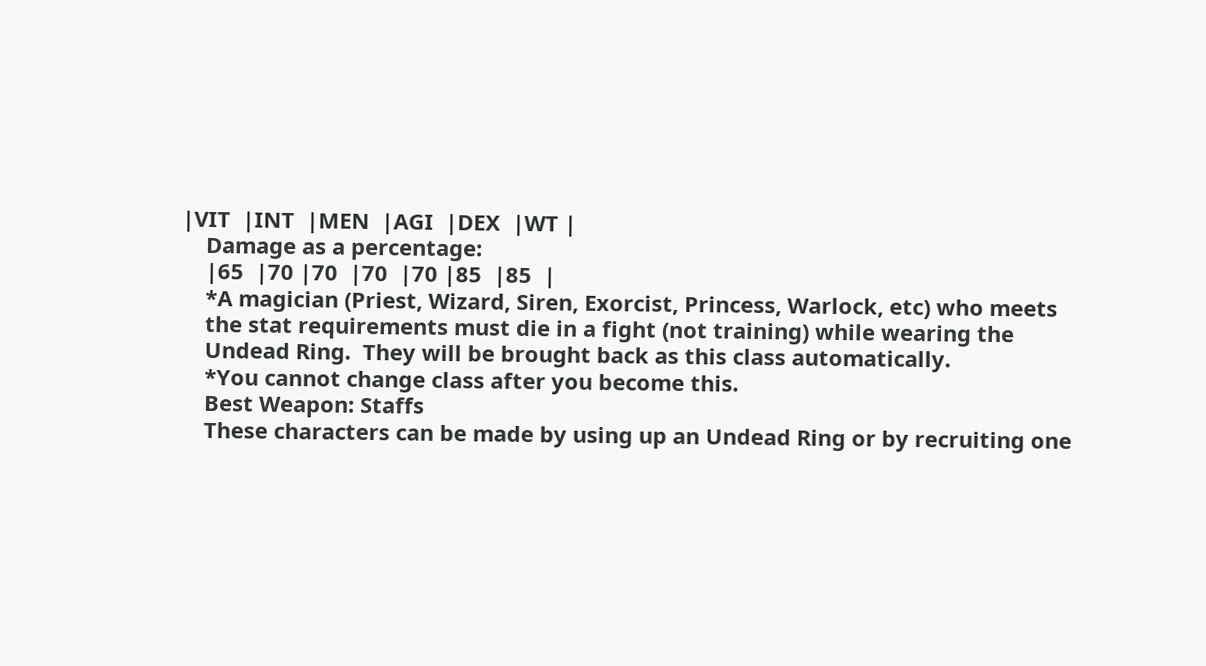|VIT  |INT  |MEN  |AGI  |DEX  |WT |
    Damage as a percentage:
    |65  |70 |70  |70  |70 |85  |85  |
    *A magician (Priest, Wizard, Siren, Exorcist, Princess, Warlock, etc) who meets
    the stat requirements must die in a fight (not training) while wearing the
    Undead Ring.  They will be brought back as this class automatically.
    *You cannot change class after you become this.
    Best Weapon: Staffs
    These characters can be made by using up an Undead Ring or by recruiting one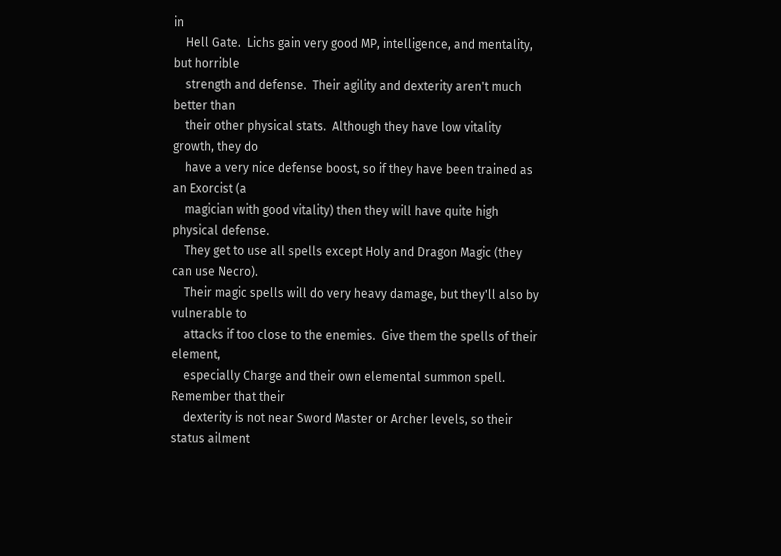in
    Hell Gate.  Lichs gain very good MP, intelligence, and mentality, but horrible
    strength and defense.  Their agility and dexterity aren't much better than
    their other physical stats.  Although they have low vitality growth, they do
    have a very nice defense boost, so if they have been trained as an Exorcist (a
    magician with good vitality) then they will have quite high physical defense.
    They get to use all spells except Holy and Dragon Magic (they can use Necro).
    Their magic spells will do very heavy damage, but they'll also by vulnerable to
    attacks if too close to the enemies.  Give them the spells of their element,
    especially Charge and their own elemental summon spell.  Remember that their
    dexterity is not near Sword Master or Archer levels, so their status ailment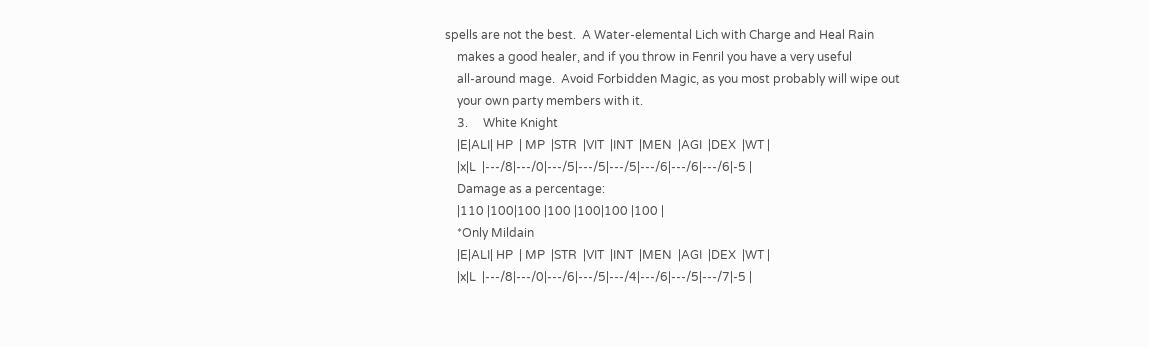spells are not the best.  A Water-elemental Lich with Charge and Heal Rain
    makes a good healer, and if you throw in Fenril you have a very useful
    all-around mage.  Avoid Forbidden Magic, as you most probably will wipe out
    your own party members with it.
    3.     White Knight
    |E|ALI| HP  | MP  |STR  |VIT  |INT  |MEN  |AGI  |DEX  |WT |
    |x|L  |---/8|---/0|---/5|---/5|---/5|---/6|---/6|---/6|-5 |
    Damage as a percentage:
    |110 |100|100 |100 |100|100 |100 |
    *Only Mildain
    |E|ALI| HP  | MP  |STR  |VIT  |INT  |MEN  |AGI  |DEX  |WT |
    |x|L  |---/8|---/0|---/6|---/5|---/4|---/6|---/5|---/7|-5 |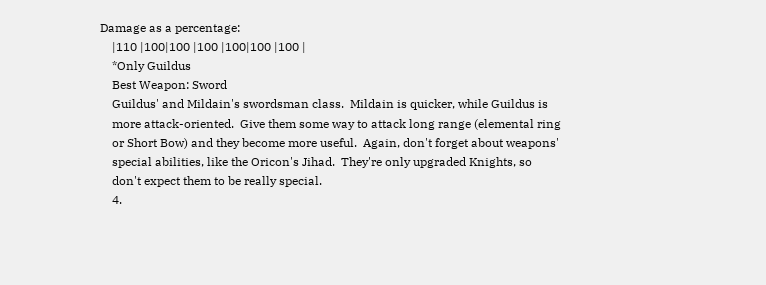Damage as a percentage:
    |110 |100|100 |100 |100|100 |100 |
    *Only Guildus
    Best Weapon: Sword
    Guildus' and Mildain's swordsman class.  Mildain is quicker, while Guildus is
    more attack-oriented.  Give them some way to attack long range (elemental ring
    or Short Bow) and they become more useful.  Again, don't forget about weapons'
    special abilities, like the Oricon's Jihad.  They're only upgraded Knights, so
    don't expect them to be really special.
    4.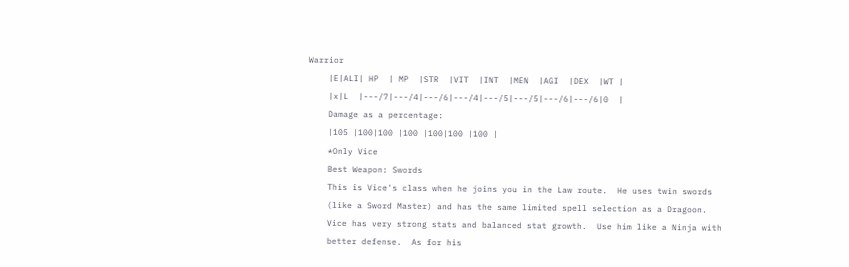Warrior
    |E|ALI| HP  | MP  |STR  |VIT  |INT  |MEN  |AGI  |DEX  |WT |
    |x|L  |---/7|---/4|---/6|---/4|---/5|---/5|---/6|---/6|0  |
    Damage as a percentage:
    |105 |100|100 |100 |100|100 |100 |
    *Only Vice
    Best Weapon: Swords
    This is Vice's class when he joins you in the Law route.  He uses twin swords
    (like a Sword Master) and has the same limited spell selection as a Dragoon.
    Vice has very strong stats and balanced stat growth.  Use him like a Ninja with
    better defense.  As for his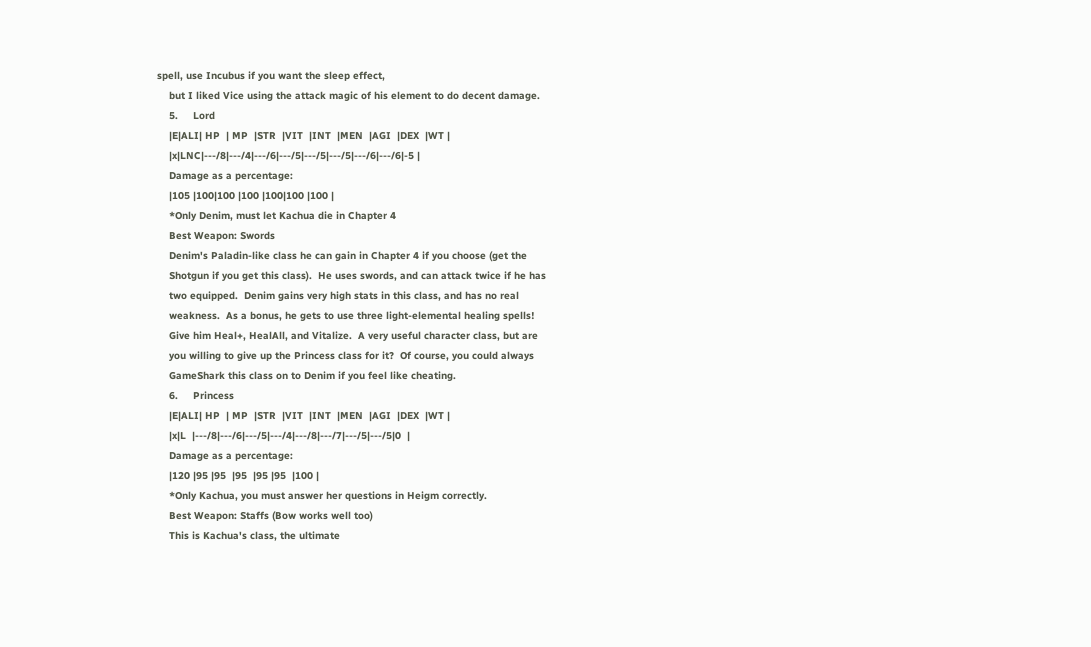spell, use Incubus if you want the sleep effect,
    but I liked Vice using the attack magic of his element to do decent damage.
    5.     Lord
    |E|ALI| HP  | MP  |STR  |VIT  |INT  |MEN  |AGI  |DEX  |WT |
    |x|LNC|---/8|---/4|---/6|---/5|---/5|---/5|---/6|---/6|-5 |
    Damage as a percentage:
    |105 |100|100 |100 |100|100 |100 |
    *Only Denim, must let Kachua die in Chapter 4
    Best Weapon: Swords
    Denim's Paladin-like class he can gain in Chapter 4 if you choose (get the
    Shotgun if you get this class).  He uses swords, and can attack twice if he has
    two equipped.  Denim gains very high stats in this class, and has no real
    weakness.  As a bonus, he gets to use three light-elemental healing spells!
    Give him Heal+, HealAll, and Vitalize.  A very useful character class, but are
    you willing to give up the Princess class for it?  Of course, you could always
    GameShark this class on to Denim if you feel like cheating.
    6.     Princess
    |E|ALI| HP  | MP  |STR  |VIT  |INT  |MEN  |AGI  |DEX  |WT |
    |x|L  |---/8|---/6|---/5|---/4|---/8|---/7|---/5|---/5|0  |
    Damage as a percentage:
    |120 |95 |95  |95  |95 |95  |100 |
    *Only Kachua, you must answer her questions in Heigm correctly.
    Best Weapon: Staffs (Bow works well too)
    This is Kachua's class, the ultimate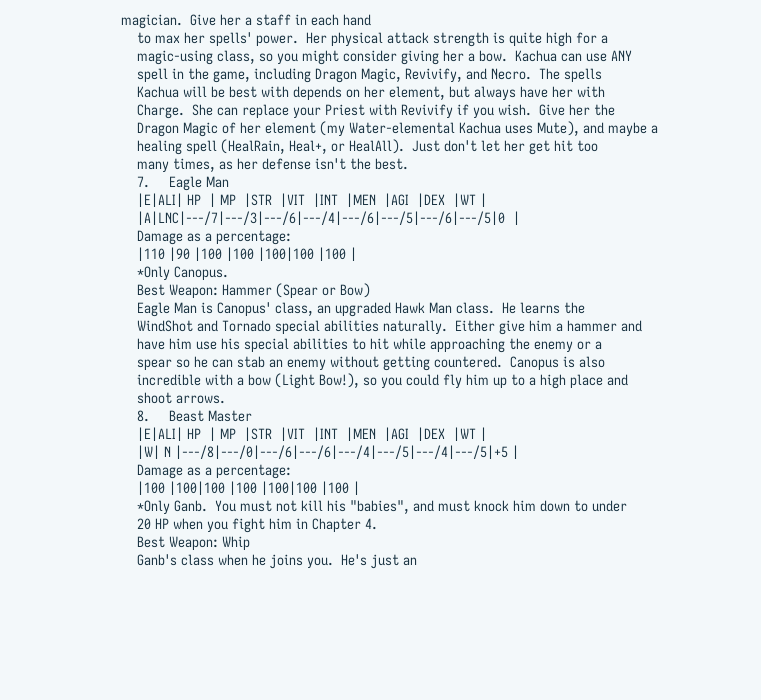magician.  Give her a staff in each hand
    to max her spells' power.  Her physical attack strength is quite high for a
    magic-using class, so you might consider giving her a bow.  Kachua can use ANY
    spell in the game, including Dragon Magic, Revivify, and Necro.  The spells
    Kachua will be best with depends on her element, but always have her with
    Charge.  She can replace your Priest with Revivify if you wish.  Give her the
    Dragon Magic of her element (my Water-elemental Kachua uses Mute), and maybe a
    healing spell (HealRain, Heal+, or HealAll).  Just don't let her get hit too
    many times, as her defense isn't the best.
    7.     Eagle Man
    |E|ALI| HP  | MP  |STR  |VIT  |INT  |MEN  |AGI  |DEX  |WT |
    |A|LNC|---/7|---/3|---/6|---/4|---/6|---/5|---/6|---/5|0  |
    Damage as a percentage:
    |110 |90 |100 |100 |100|100 |100 |
    *Only Canopus.
    Best Weapon: Hammer (Spear or Bow)
    Eagle Man is Canopus' class, an upgraded Hawk Man class.  He learns the
    WindShot and Tornado special abilities naturally.  Either give him a hammer and
    have him use his special abilities to hit while approaching the enemy or a
    spear so he can stab an enemy without getting countered.  Canopus is also
    incredible with a bow (Light Bow!), so you could fly him up to a high place and
    shoot arrows.
    8.     Beast Master
    |E|ALI| HP  | MP  |STR  |VIT  |INT  |MEN  |AGI  |DEX  |WT |
    |W| N |---/8|---/0|---/6|---/6|---/4|---/5|---/4|---/5|+5 |
    Damage as a percentage:
    |100 |100|100 |100 |100|100 |100 |
    *Only Ganb.  You must not kill his "babies", and must knock him down to under
    20 HP when you fight him in Chapter 4.
    Best Weapon: Whip
    Ganb's class when he joins you.  He's just an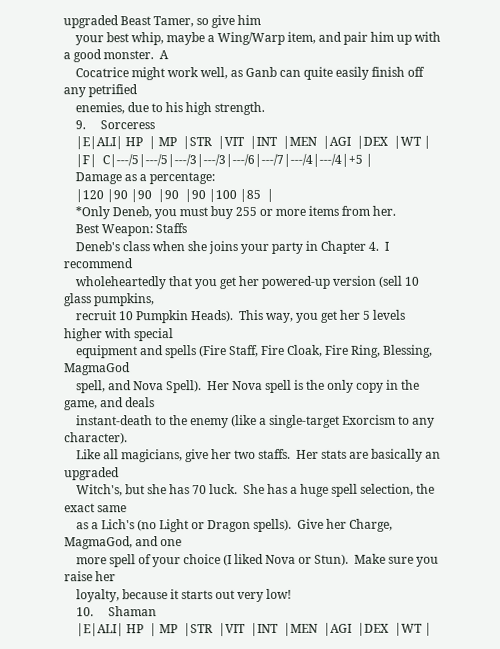upgraded Beast Tamer, so give him
    your best whip, maybe a Wing/Warp item, and pair him up with a good monster.  A
    Cocatrice might work well, as Ganb can quite easily finish off any petrified
    enemies, due to his high strength.
    9.     Sorceress
    |E|ALI| HP  | MP  |STR  |VIT  |INT  |MEN  |AGI  |DEX  |WT |
    |F|  C|---/5|---/5|---/3|---/3|---/6|---/7|---/4|---/4|+5 |
    Damage as a percentage:
    |120 |90 |90  |90  |90 |100 |85  |
    *Only Deneb, you must buy 255 or more items from her.
    Best Weapon: Staffs
    Deneb's class when she joins your party in Chapter 4.  I recommend
    wholeheartedly that you get her powered-up version (sell 10 glass pumpkins,
    recruit 10 Pumpkin Heads).  This way, you get her 5 levels higher with special
    equipment and spells (Fire Staff, Fire Cloak, Fire Ring, Blessing, MagmaGod
    spell, and Nova Spell).  Her Nova spell is the only copy in the game, and deals
    instant-death to the enemy (like a single-target Exorcism to any character).
    Like all magicians, give her two staffs.  Her stats are basically an upgraded
    Witch's, but she has 70 luck.  She has a huge spell selection, the exact same
    as a Lich's (no Light or Dragon spells).  Give her Charge, MagmaGod, and one
    more spell of your choice (I liked Nova or Stun).  Make sure you raise her
    loyalty, because it starts out very low!
    10.     Shaman
    |E|ALI| HP  | MP  |STR  |VIT  |INT  |MEN  |AGI  |DEX  |WT |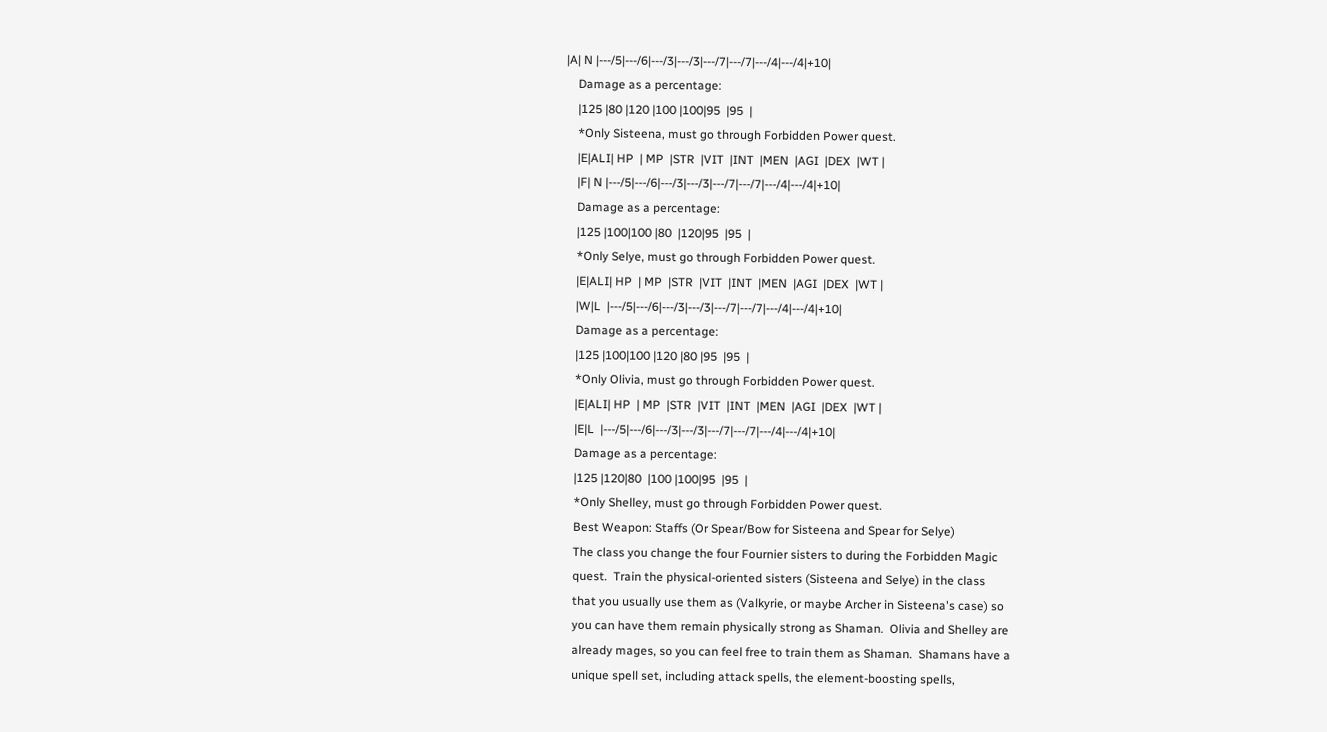|A| N |---/5|---/6|---/3|---/3|---/7|---/7|---/4|---/4|+10|
    Damage as a percentage:
    |125 |80 |120 |100 |100|95  |95  |
    *Only Sisteena, must go through Forbidden Power quest.
    |E|ALI| HP  | MP  |STR  |VIT  |INT  |MEN  |AGI  |DEX  |WT |
    |F| N |---/5|---/6|---/3|---/3|---/7|---/7|---/4|---/4|+10|
    Damage as a percentage:
    |125 |100|100 |80  |120|95  |95  |
    *Only Selye, must go through Forbidden Power quest.
    |E|ALI| HP  | MP  |STR  |VIT  |INT  |MEN  |AGI  |DEX  |WT |
    |W|L  |---/5|---/6|---/3|---/3|---/7|---/7|---/4|---/4|+10|
    Damage as a percentage:
    |125 |100|100 |120 |80 |95  |95  |
    *Only Olivia, must go through Forbidden Power quest.
    |E|ALI| HP  | MP  |STR  |VIT  |INT  |MEN  |AGI  |DEX  |WT |
    |E|L  |---/5|---/6|---/3|---/3|---/7|---/7|---/4|---/4|+10|
    Damage as a percentage:
    |125 |120|80  |100 |100|95  |95  |
    *Only Shelley, must go through Forbidden Power quest.
    Best Weapon: Staffs (Or Spear/Bow for Sisteena and Spear for Selye)
    The class you change the four Fournier sisters to during the Forbidden Magic
    quest.  Train the physical-oriented sisters (Sisteena and Selye) in the class
    that you usually use them as (Valkyrie, or maybe Archer in Sisteena's case) so
    you can have them remain physically strong as Shaman.  Olivia and Shelley are
    already mages, so you can feel free to train them as Shaman.  Shamans have a
    unique spell set, including attack spells, the element-boosting spells,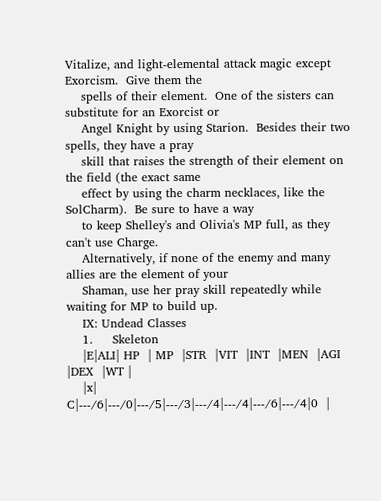Vitalize, and light-elemental attack magic except Exorcism.  Give them the
    spells of their element.  One of the sisters can substitute for an Exorcist or
    Angel Knight by using Starion.  Besides their two spells, they have a pray
    skill that raises the strength of their element on the field (the exact same
    effect by using the charm necklaces, like the SolCharm).  Be sure to have a way
    to keep Shelley's and Olivia's MP full, as they can't use Charge.
    Alternatively, if none of the enemy and many allies are the element of your
    Shaman, use her pray skill repeatedly while waiting for MP to build up.
    IX: Undead Classes
    1.     Skeleton
    |E|ALI| HP  | MP  |STR  |VIT  |INT  |MEN  |AGI  |DEX  |WT |
    |x|  C|---/6|---/0|---/5|---/3|---/4|---/4|---/6|---/4|0  |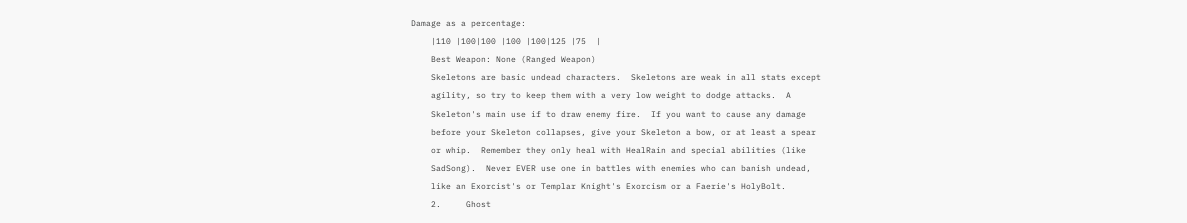Damage as a percentage:
    |110 |100|100 |100 |100|125 |75  |
    Best Weapon: None (Ranged Weapon)
    Skeletons are basic undead characters.  Skeletons are weak in all stats except
    agility, so try to keep them with a very low weight to dodge attacks.  A
    Skeleton's main use if to draw enemy fire.  If you want to cause any damage
    before your Skeleton collapses, give your Skeleton a bow, or at least a spear
    or whip.  Remember they only heal with HealRain and special abilities (like
    SadSong).  Never EVER use one in battles with enemies who can banish undead,
    like an Exorcist's or Templar Knight's Exorcism or a Faerie's HolyBolt.
    2.     Ghost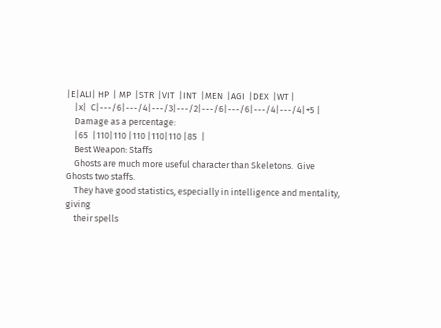|E|ALI| HP  | MP  |STR  |VIT  |INT  |MEN  |AGI  |DEX  |WT |
    |x|  C|---/6|---/4|---/3|---/2|---/6|---/6|---/4|---/4|+5 |
    Damage as a percentage:
    |65  |110|110 |110 |110|110 |85  |
    Best Weapon: Staffs
    Ghosts are much more useful character than Skeletons.  Give Ghosts two staffs.
    They have good statistics, especially in intelligence and mentality, giving
    their spells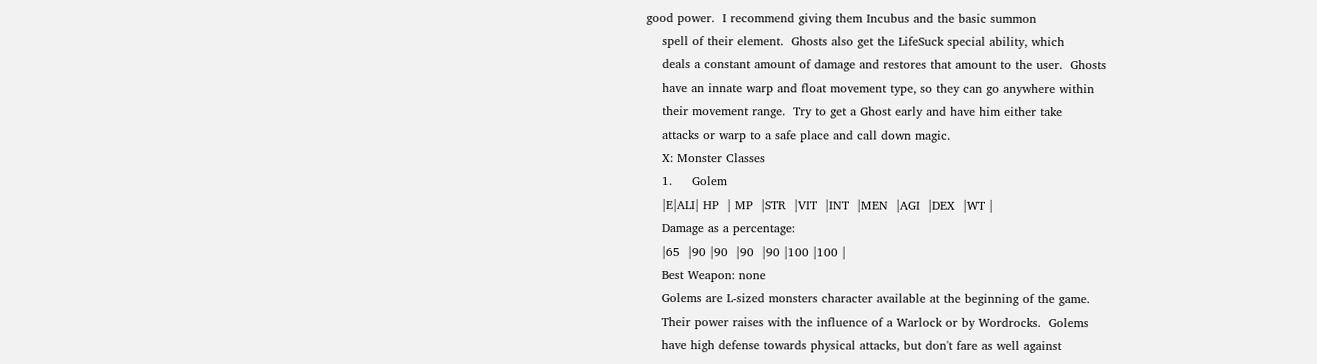good power.  I recommend giving them Incubus and the basic summon
    spell of their element.  Ghosts also get the LifeSuck special ability, which
    deals a constant amount of damage and restores that amount to the user.  Ghosts
    have an innate warp and float movement type, so they can go anywhere within
    their movement range.  Try to get a Ghost early and have him either take
    attacks or warp to a safe place and call down magic.
    X: Monster Classes
    1.     Golem
    |E|ALI| HP  | MP  |STR  |VIT  |INT  |MEN  |AGI  |DEX  |WT |
    Damage as a percentage:
    |65  |90 |90  |90  |90 |100 |100 |
    Best Weapon: none
    Golems are L-sized monsters character available at the beginning of the game.
    Their power raises with the influence of a Warlock or by Wordrocks.  Golems
    have high defense towards physical attacks, but don't fare as well against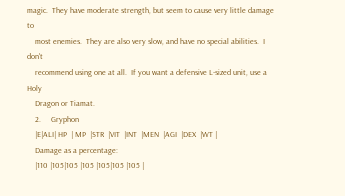magic.  They have moderate strength, but seem to cause very little damage to
    most enemies.  They are also very slow, and have no special abilities.  I don't
    recommend using one at all.  If you want a defensive L-sized unit, use a Holy
    Dragon or Tiamat.
    2.     Gryphon
    |E|ALI| HP  | MP  |STR  |VIT  |INT  |MEN  |AGI  |DEX  |WT |
    Damage as a percentage:
    |110 |105|105 |105 |105|105 |105 |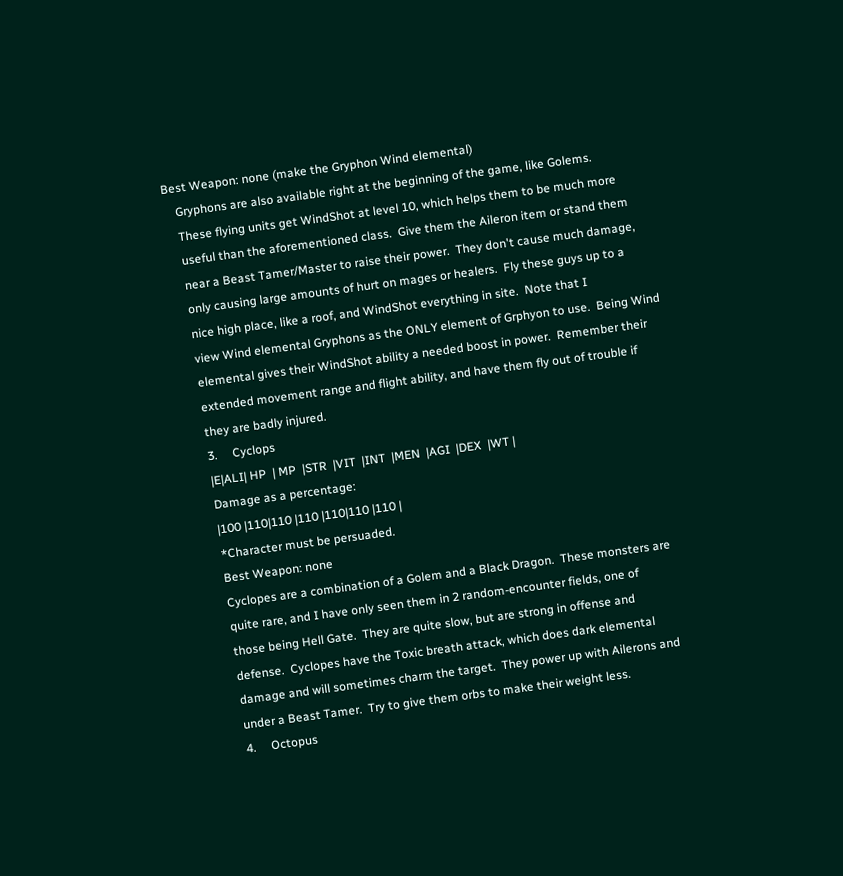Best Weapon: none (make the Gryphon Wind elemental)
    Gryphons are also available right at the beginning of the game, like Golems.
    These flying units get WindShot at level 10, which helps them to be much more
    useful than the aforementioned class.  Give them the Aileron item or stand them
    near a Beast Tamer/Master to raise their power.  They don't cause much damage,
    only causing large amounts of hurt on mages or healers.  Fly these guys up to a
    nice high place, like a roof, and WindShot everything in site.  Note that I
    view Wind elemental Gryphons as the ONLY element of Grphyon to use.  Being Wind
    elemental gives their WindShot ability a needed boost in power.  Remember their
    extended movement range and flight ability, and have them fly out of trouble if
    they are badly injured.
    3.     Cyclops
    |E|ALI| HP  | MP  |STR  |VIT  |INT  |MEN  |AGI  |DEX  |WT |
    Damage as a percentage:
    |100 |110|110 |110 |110|110 |110 |
    *Character must be persuaded.
    Best Weapon: none
    Cyclopes are a combination of a Golem and a Black Dragon.  These monsters are
    quite rare, and I have only seen them in 2 random-encounter fields, one of
    those being Hell Gate.  They are quite slow, but are strong in offense and
    defense.  Cyclopes have the Toxic breath attack, which does dark elemental
    damage and will sometimes charm the target.  They power up with Ailerons and
    under a Beast Tamer.  Try to give them orbs to make their weight less.
    4.     Octopus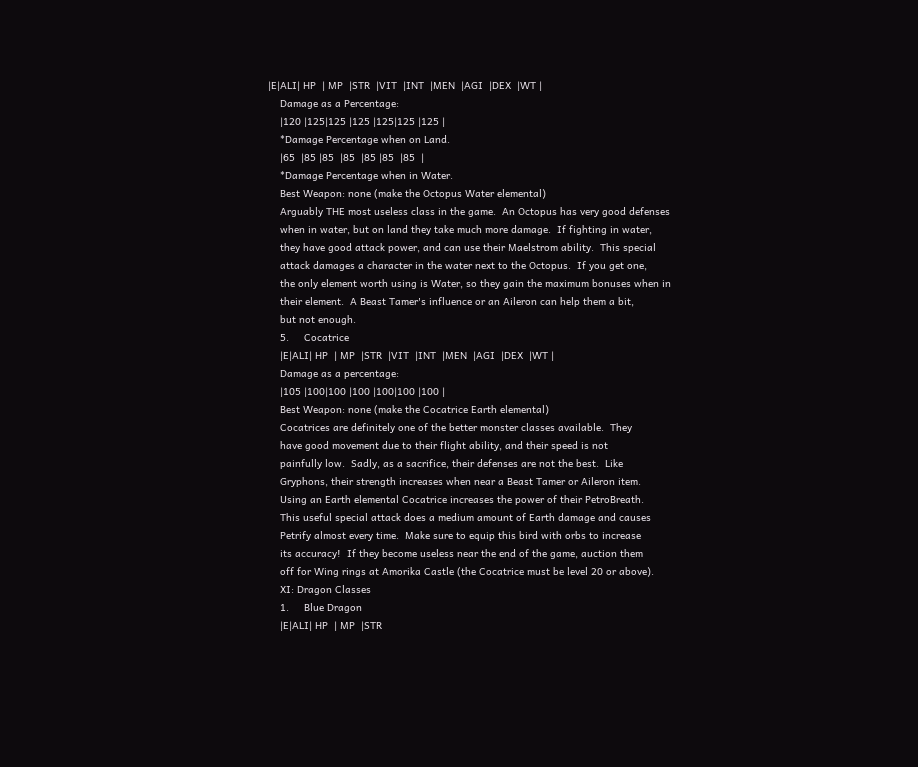|E|ALI| HP  | MP  |STR  |VIT  |INT  |MEN  |AGI  |DEX  |WT |
    Damage as a Percentage:
    |120 |125|125 |125 |125|125 |125 |
    *Damage Percentage when on Land.
    |65  |85 |85  |85  |85 |85  |85  |
    *Damage Percentage when in Water.
    Best Weapon: none (make the Octopus Water elemental)
    Arguably THE most useless class in the game.  An Octopus has very good defenses
    when in water, but on land they take much more damage.  If fighting in water,
    they have good attack power, and can use their Maelstrom ability.  This special
    attack damages a character in the water next to the Octopus.  If you get one,
    the only element worth using is Water, so they gain the maximum bonuses when in
    their element.  A Beast Tamer's influence or an Aileron can help them a bit,
    but not enough.
    5.     Cocatrice
    |E|ALI| HP  | MP  |STR  |VIT  |INT  |MEN  |AGI  |DEX  |WT |
    Damage as a percentage:
    |105 |100|100 |100 |100|100 |100 |
    Best Weapon: none (make the Cocatrice Earth elemental)
    Cocatrices are definitely one of the better monster classes available.  They
    have good movement due to their flight ability, and their speed is not
    painfully low.  Sadly, as a sacrifice, their defenses are not the best.  Like
    Gryphons, their strength increases when near a Beast Tamer or Aileron item.
    Using an Earth elemental Cocatrice increases the power of their PetroBreath.
    This useful special attack does a medium amount of Earth damage and causes
    Petrify almost every time.  Make sure to equip this bird with orbs to increase
    its accuracy!  If they become useless near the end of the game, auction them
    off for Wing rings at Amorika Castle (the Cocatrice must be level 20 or above).
    XI: Dragon Classes
    1.     Blue Dragon
    |E|ALI| HP  | MP  |STR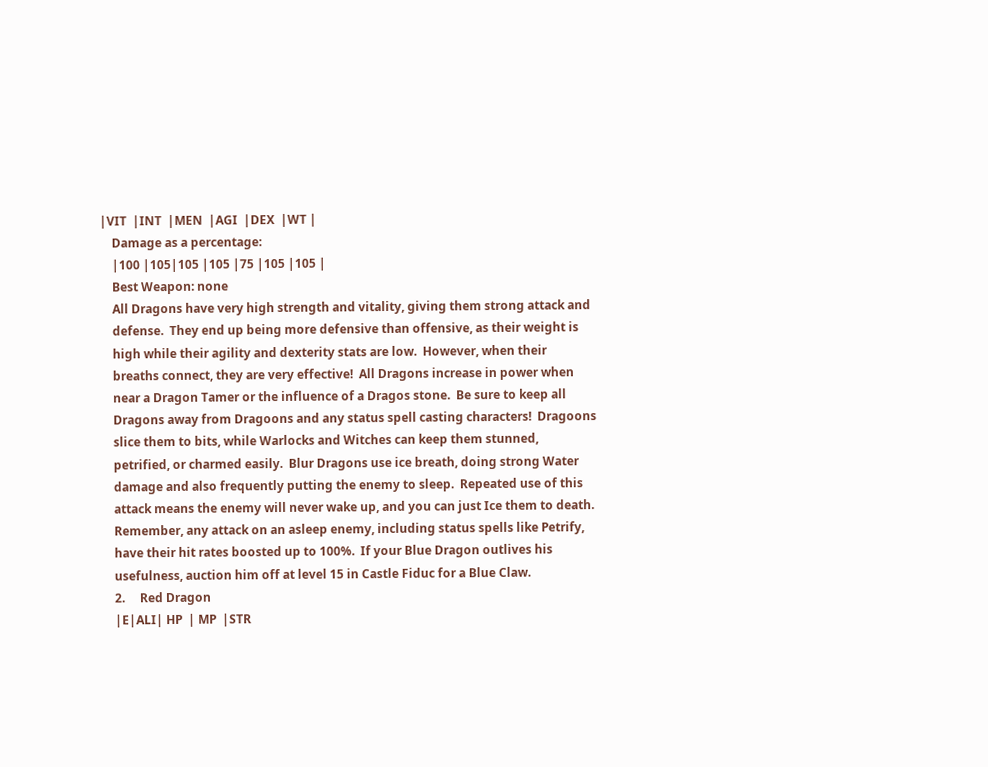|VIT  |INT  |MEN  |AGI  |DEX  |WT |
    Damage as a percentage:
    |100 |105|105 |105 |75 |105 |105 |
    Best Weapon: none
    All Dragons have very high strength and vitality, giving them strong attack and
    defense.  They end up being more defensive than offensive, as their weight is
    high while their agility and dexterity stats are low.  However, when their
    breaths connect, they are very effective!  All Dragons increase in power when
    near a Dragon Tamer or the influence of a Dragos stone.  Be sure to keep all
    Dragons away from Dragoons and any status spell casting characters!  Dragoons
    slice them to bits, while Warlocks and Witches can keep them stunned,
    petrified, or charmed easily.  Blur Dragons use ice breath, doing strong Water
    damage and also frequently putting the enemy to sleep.  Repeated use of this
    attack means the enemy will never wake up, and you can just Ice them to death.
    Remember, any attack on an asleep enemy, including status spells like Petrify,
    have their hit rates boosted up to 100%.  If your Blue Dragon outlives his
    usefulness, auction him off at level 15 in Castle Fiduc for a Blue Claw.
    2.     Red Dragon
    |E|ALI| HP  | MP  |STR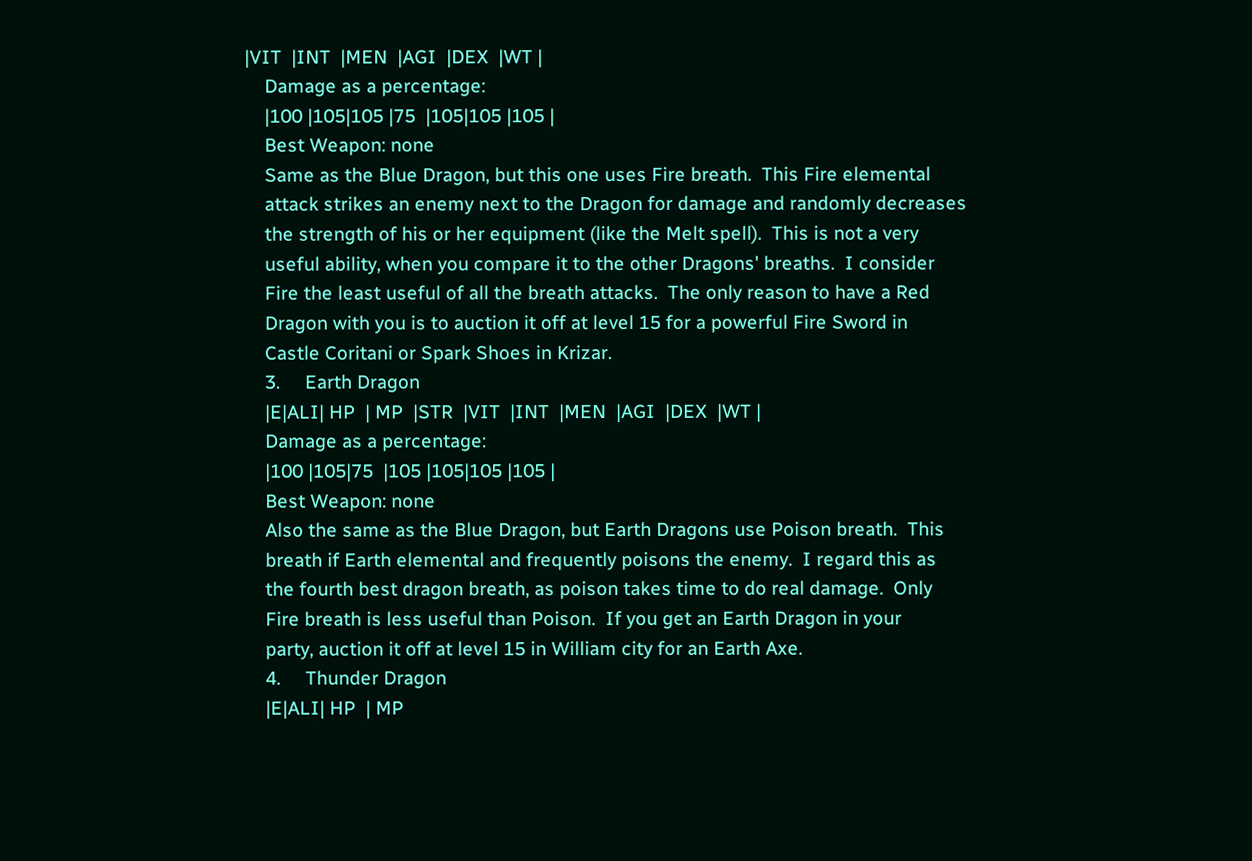|VIT  |INT  |MEN  |AGI  |DEX  |WT |
    Damage as a percentage:
    |100 |105|105 |75  |105|105 |105 |
    Best Weapon: none
    Same as the Blue Dragon, but this one uses Fire breath.  This Fire elemental
    attack strikes an enemy next to the Dragon for damage and randomly decreases
    the strength of his or her equipment (like the Melt spell).  This is not a very
    useful ability, when you compare it to the other Dragons' breaths.  I consider
    Fire the least useful of all the breath attacks.  The only reason to have a Red
    Dragon with you is to auction it off at level 15 for a powerful Fire Sword in
    Castle Coritani or Spark Shoes in Krizar.
    3.     Earth Dragon
    |E|ALI| HP  | MP  |STR  |VIT  |INT  |MEN  |AGI  |DEX  |WT |
    Damage as a percentage:
    |100 |105|75  |105 |105|105 |105 |
    Best Weapon: none
    Also the same as the Blue Dragon, but Earth Dragons use Poison breath.  This
    breath if Earth elemental and frequently poisons the enemy.  I regard this as
    the fourth best dragon breath, as poison takes time to do real damage.  Only
    Fire breath is less useful than Poison.  If you get an Earth Dragon in your
    party, auction it off at level 15 in William city for an Earth Axe.
    4.     Thunder Dragon
    |E|ALI| HP  | MP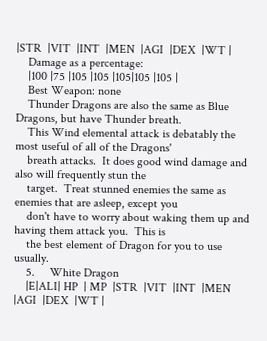|STR  |VIT  |INT  |MEN  |AGI  |DEX  |WT |
    Damage as a percentage:
    |100 |75 |105 |105 |105|105 |105 |
    Best Weapon: none
    Thunder Dragons are also the same as Blue Dragons, but have Thunder breath.
    This Wind elemental attack is debatably the most useful of all of the Dragons'
    breath attacks.  It does good wind damage and also will frequently stun the
    target.  Treat stunned enemies the same as enemies that are asleep, except you
    don't have to worry about waking them up and having them attack you.  This is
    the best element of Dragon for you to use usually.
    5.     White Dragon
    |E|ALI| HP  | MP  |STR  |VIT  |INT  |MEN  |AGI  |DEX  |WT |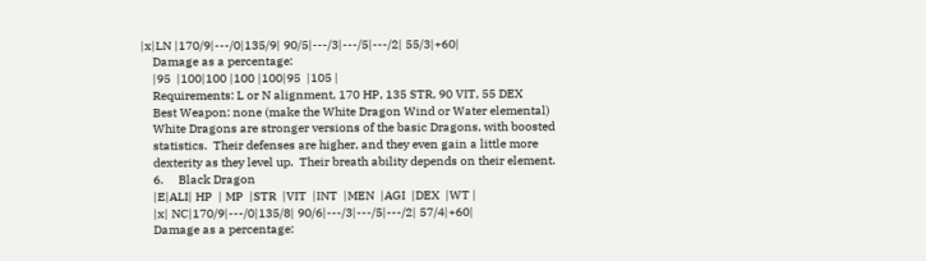|x|LN |170/9|---/0|135/9| 90/5|---/3|---/5|---/2| 55/3|+60|
    Damage as a percentage:
    |95  |100|100 |100 |100|95  |105 |
    Requirements: L or N alignment, 170 HP, 135 STR, 90 VIT, 55 DEX
    Best Weapon: none (make the White Dragon Wind or Water elemental)
    White Dragons are stronger versions of the basic Dragons, with boosted
    statistics.  Their defenses are higher, and they even gain a little more
    dexterity as they level up.  Their breath ability depends on their element.
    6.     Black Dragon
    |E|ALI| HP  | MP  |STR  |VIT  |INT  |MEN  |AGI  |DEX  |WT |
    |x| NC|170/9|---/0|135/8| 90/6|---/3|---/5|---/2| 57/4|+60|
    Damage as a percentage: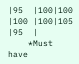|95  |100|100 |100 |100|105 |95  |
    *Must have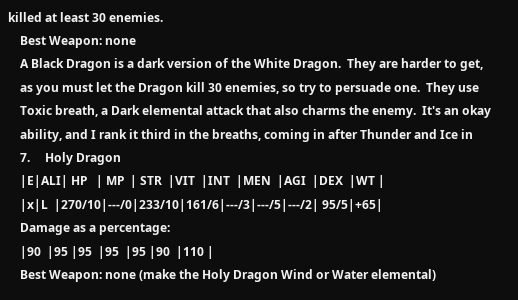killed at least 30 enemies.
    Best Weapon: none
    A Black Dragon is a dark version of the White Dragon.  They are harder to get,
    as you must let the Dragon kill 30 enemies, so try to persuade one.  They use
    Toxic breath, a Dark elemental attack that also charms the enemy.  It's an okay
    ability, and I rank it third in the breaths, coming in after Thunder and Ice in
    7.     Holy Dragon
    |E|ALI| HP   | MP  | STR  |VIT  |INT  |MEN  |AGI  |DEX  |WT |
    |x|L  |270/10|---/0|233/10|161/6|---/3|---/5|---/2| 95/5|+65|
    Damage as a percentage:
    |90  |95 |95  |95  |95 |90  |110 |
    Best Weapon: none (make the Holy Dragon Wind or Water elemental)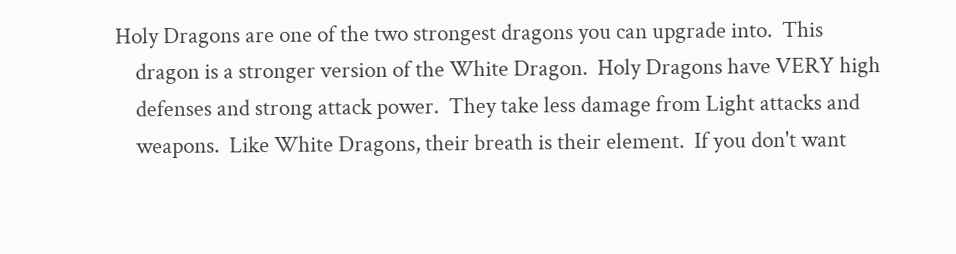Holy Dragons are one of the two strongest dragons you can upgrade into.  This
    dragon is a stronger version of the White Dragon.  Holy Dragons have VERY high
    defenses and strong attack power.  They take less damage from Light attacks and
    weapons.  Like White Dragons, their breath is their element.  If you don't want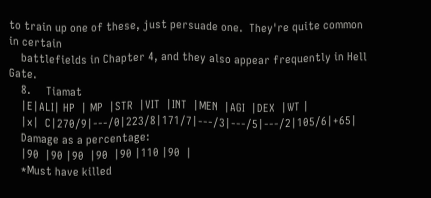to train up one of these, just persuade one.  They're quite common in certain
    battlefields in Chapter 4, and they also appear frequently in Hell Gate.
    8.     Tiamat
    |E|ALI| HP  | MP  |STR  |VIT  |INT  |MEN  |AGI  |DEX  |WT |
    |x|  C|270/9|---/0|223/8|171/7|---/3|---/5|---/2|105/6|+65|
    Damage as a percentage:
    |90  |90 |90  |90  |90 |110 |90  |
    *Must have killed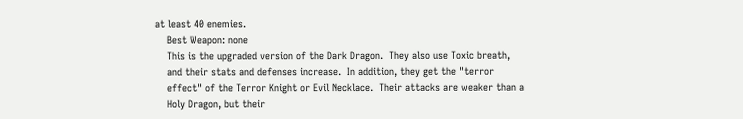at least 40 enemies.
    Best Weapon: none
    This is the upgraded version of the Dark Dragon.  They also use Toxic breath,
    and their stats and defenses increase.  In addition, they get the "terror
    effect" of the Terror Knight or Evil Necklace.  Their attacks are weaker than a
    Holy Dragon, but their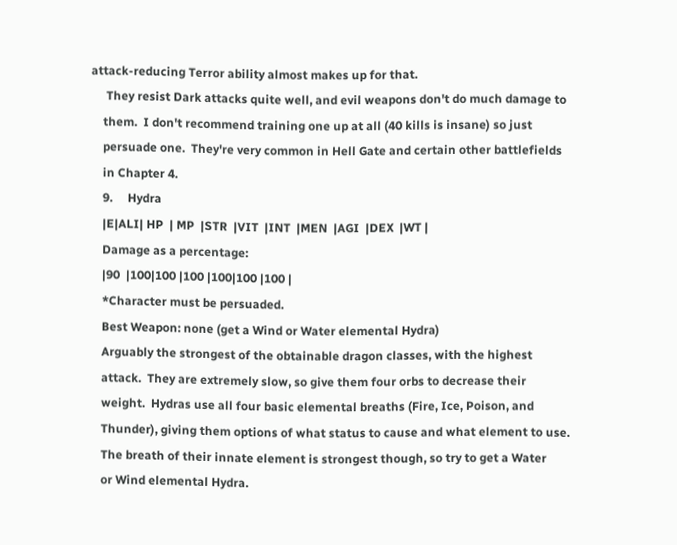attack-reducing Terror ability almost makes up for that.
     They resist Dark attacks quite well, and evil weapons don't do much damage to
    them.  I don't recommend training one up at all (40 kills is insane) so just
    persuade one.  They're very common in Hell Gate and certain other battlefields
    in Chapter 4.
    9.     Hydra
    |E|ALI| HP  | MP  |STR  |VIT  |INT  |MEN  |AGI  |DEX  |WT |
    Damage as a percentage:
    |90  |100|100 |100 |100|100 |100 |
    *Character must be persuaded.
    Best Weapon: none (get a Wind or Water elemental Hydra)
    Arguably the strongest of the obtainable dragon classes, with the highest
    attack.  They are extremely slow, so give them four orbs to decrease their
    weight.  Hydras use all four basic elemental breaths (Fire, Ice, Poison, and
    Thunder), giving them options of what status to cause and what element to use.
    The breath of their innate element is strongest though, so try to get a Water
    or Wind elemental Hydra.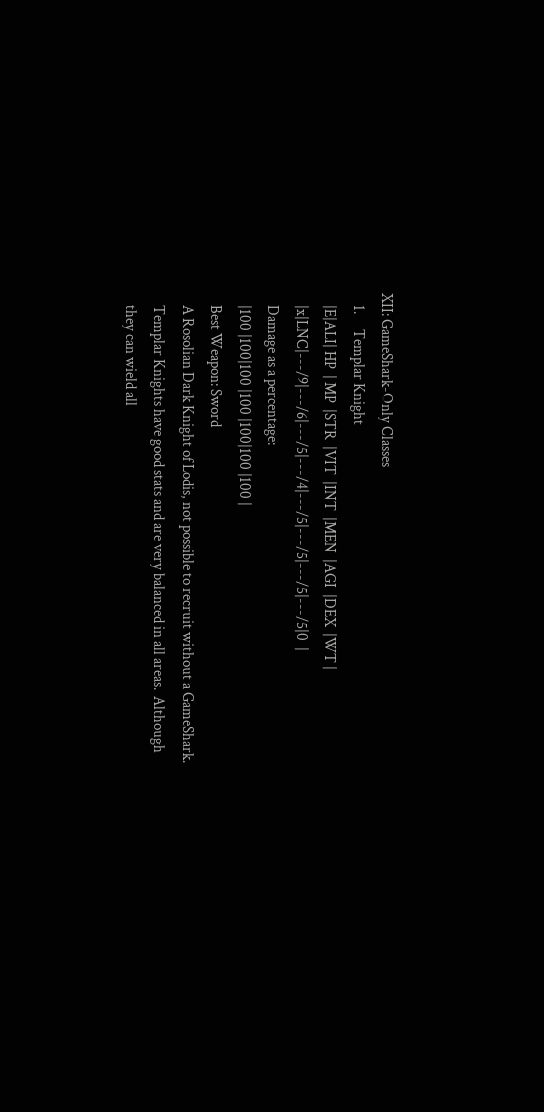XII: GameShark-Only Classes
    1.     Templar Knight
    |E|ALI| HP  | MP  |STR  |VIT  |INT  |MEN  |AGI  |DEX  |WT |
    |x|LNC|---/9|---/6|---/5|---/4|---/5|---/5|---/5|---/5|0  |
    Damage as a percentage:
    |100 |100|100 |100 |100|100 |100 |
    Best Weapon: Sword
    A Rosolian Dark Knight of Lodis, not possible to recruit without a GameShark.
    Templar Knights have good stats and are very balanced in all areas.  Although
    they can wield all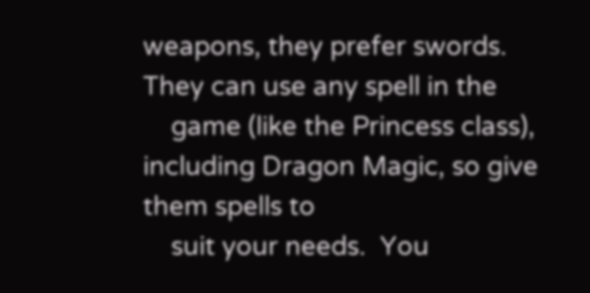weapons, they prefer swords.  They can use any spell in the
    game (like the Princess class), including Dragon Magic, so give them spells to
    suit your needs.  You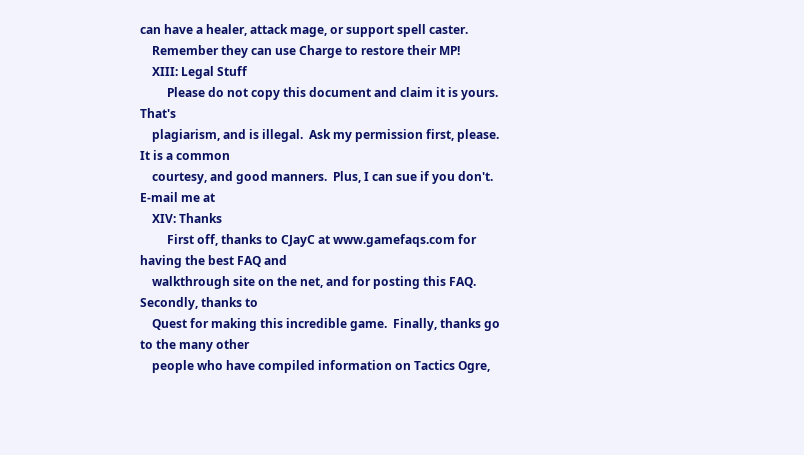can have a healer, attack mage, or support spell caster.
    Remember they can use Charge to restore their MP!
    XIII: Legal Stuff
         Please do not copy this document and claim it is yours.  That's
    plagiarism, and is illegal.  Ask my permission first, please.  It is a common
    courtesy, and good manners.  Plus, I can sue if you don't.  E-mail me at
    XIV: Thanks
         First off, thanks to CJayC at www.gamefaqs.com for having the best FAQ and
    walkthrough site on the net, and for posting this FAQ.  Secondly, thanks to
    Quest for making this incredible game.  Finally, thanks go to the many other
    people who have compiled information on Tactics Ogre,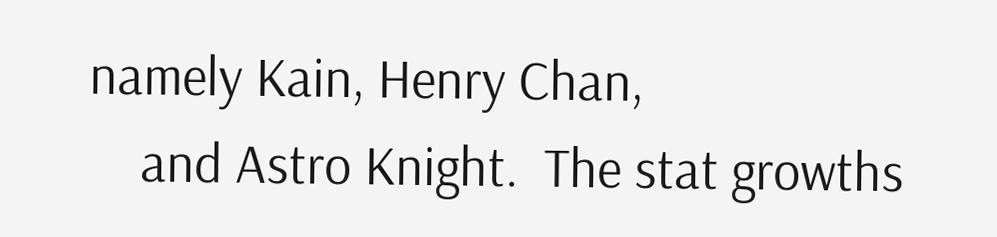namely Kain, Henry Chan,
    and Astro Knight.  The stat growths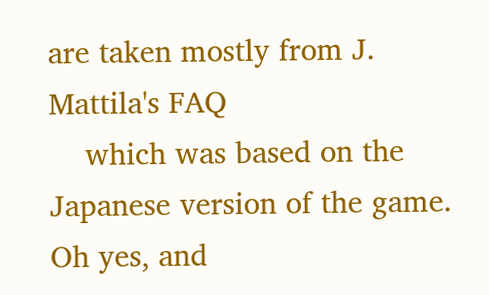are taken mostly from J. Mattila's FAQ
    which was based on the Japanese version of the game.  Oh yes, and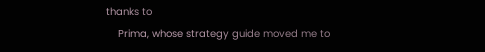thanks to
    Prima, whose strategy guide moved me to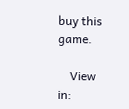buy this game.

    View in: